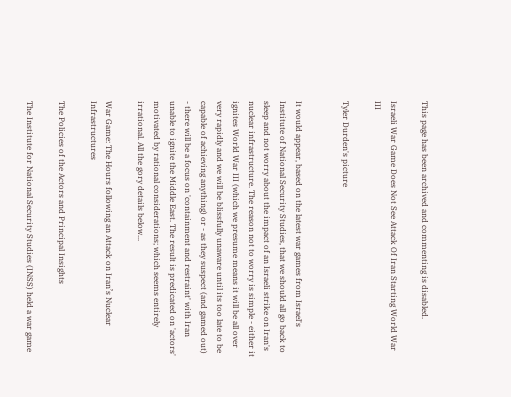This page has been archived and commenting is disabled.

Israeli War Game Does Not See Attack Of Iran Starting World War III

Tyler Durden's picture


It would appear, based on the latest war games from Israel's Institute of National Security Studies, that we should all go back to sleep and not worry about the impact of an Israeli strike on Iran's nuclear infrastructure. The reason not to worry is simple - either it ignites World War III (which we presume means it will be all over very rapidly and we will be blissfully unaware until its too late to be capable of achieving anything) or - as they suspect (and gamed out) - there will be a focus on 'containment and restraint' with Iran unable to ignite the Middle East. The result is predicated on 'actors' motivated by rational considerations; which seems entirely irrational. All the gory details below...

War Game: The Hours following an Attack on Iran’s Nuclear Infrastructures

The Policies of the Actors and Principal Insights

The Institute for National Security Studies (INSS) held a war game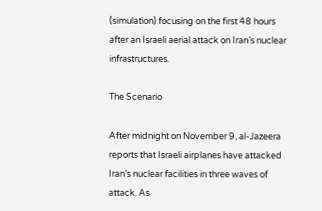(simulation) focusing on the first 48 hours after an Israeli aerial attack on Iran’s nuclear infrastructures.

The Scenario

After midnight on November 9, al-Jazeera reports that Israeli airplanes have attacked Iran’s nuclear facilities in three waves of attack. As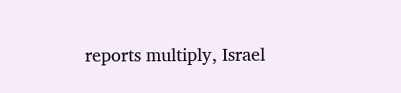reports multiply, Israel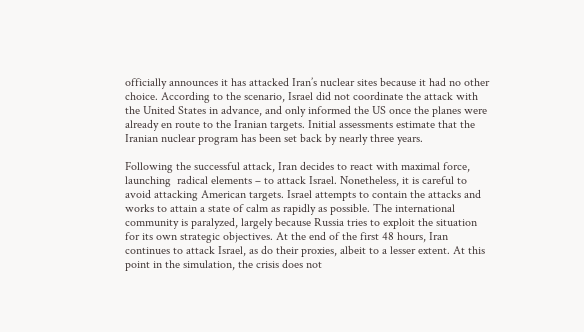officially announces it has attacked Iran’s nuclear sites because it had no other choice. According to the scenario, Israel did not coordinate the attack with the United States in advance, and only informed the US once the planes were already en route to the Iranian targets. Initial assessments estimate that the Iranian nuclear program has been set back by nearly three years.

Following the successful attack, Iran decides to react with maximal force, launching  radical elements – to attack Israel. Nonetheless, it is careful to avoid attacking American targets. Israel attempts to contain the attacks and works to attain a state of calm as rapidly as possible. The international community is paralyzed, largely because Russia tries to exploit the situation for its own strategic objectives. At the end of the first 48 hours, Iran continues to attack Israel, as do their proxies, albeit to a lesser extent. At this point in the simulation, the crisis does not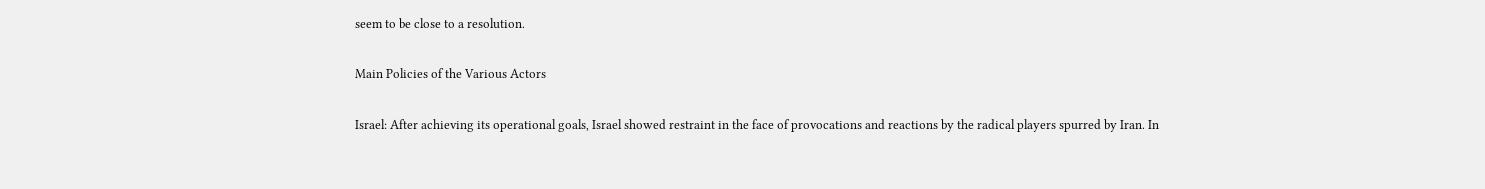seem to be close to a resolution.

Main Policies of the Various Actors

Israel: After achieving its operational goals, Israel showed restraint in the face of provocations and reactions by the radical players spurred by Iran. In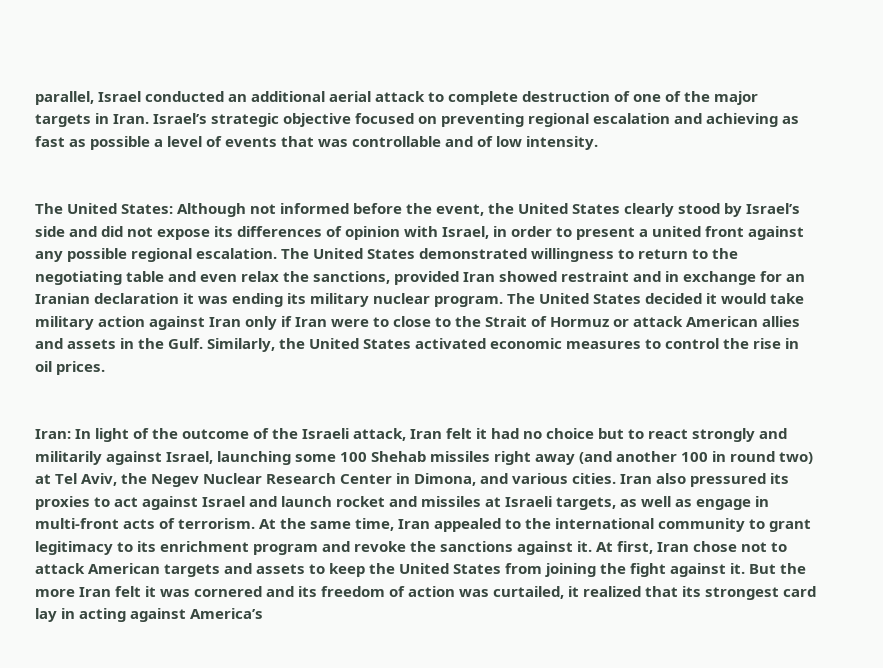parallel, Israel conducted an additional aerial attack to complete destruction of one of the major targets in Iran. Israel’s strategic objective focused on preventing regional escalation and achieving as fast as possible a level of events that was controllable and of low intensity.


The United States: Although not informed before the event, the United States clearly stood by Israel’s side and did not expose its differences of opinion with Israel, in order to present a united front against any possible regional escalation. The United States demonstrated willingness to return to the negotiating table and even relax the sanctions, provided Iran showed restraint and in exchange for an Iranian declaration it was ending its military nuclear program. The United States decided it would take military action against Iran only if Iran were to close to the Strait of Hormuz or attack American allies and assets in the Gulf. Similarly, the United States activated economic measures to control the rise in oil prices.


Iran: In light of the outcome of the Israeli attack, Iran felt it had no choice but to react strongly and militarily against Israel, launching some 100 Shehab missiles right away (and another 100 in round two) at Tel Aviv, the Negev Nuclear Research Center in Dimona, and various cities. Iran also pressured its proxies to act against Israel and launch rocket and missiles at Israeli targets, as well as engage in multi-front acts of terrorism. At the same time, Iran appealed to the international community to grant legitimacy to its enrichment program and revoke the sanctions against it. At first, Iran chose not to attack American targets and assets to keep the United States from joining the fight against it. But the more Iran felt it was cornered and its freedom of action was curtailed, it realized that its strongest card lay in acting against America’s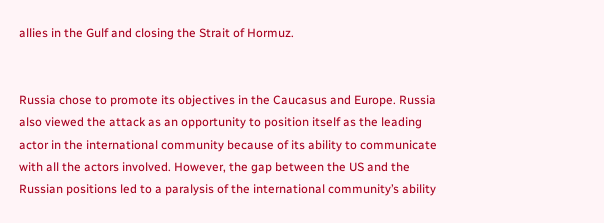allies in the Gulf and closing the Strait of Hormuz.


Russia chose to promote its objectives in the Caucasus and Europe. Russia also viewed the attack as an opportunity to position itself as the leading actor in the international community because of its ability to communicate with all the actors involved. However, the gap between the US and the Russian positions led to a paralysis of the international community’s ability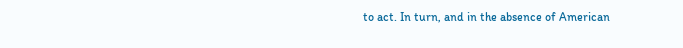to act. In turn, and in the absence of American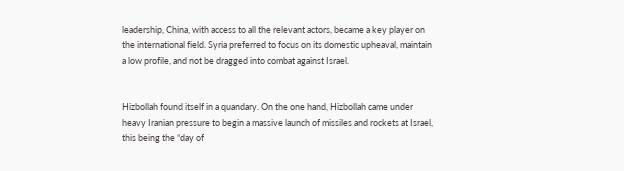leadership, China, with access to all the relevant actors, became a key player on the international field. Syria preferred to focus on its domestic upheaval, maintain a low profile, and not be dragged into combat against Israel.


Hizbollah found itself in a quandary. On the one hand, Hizbollah came under heavy Iranian pressure to begin a massive launch of missiles and rockets at Israel, this being the “day of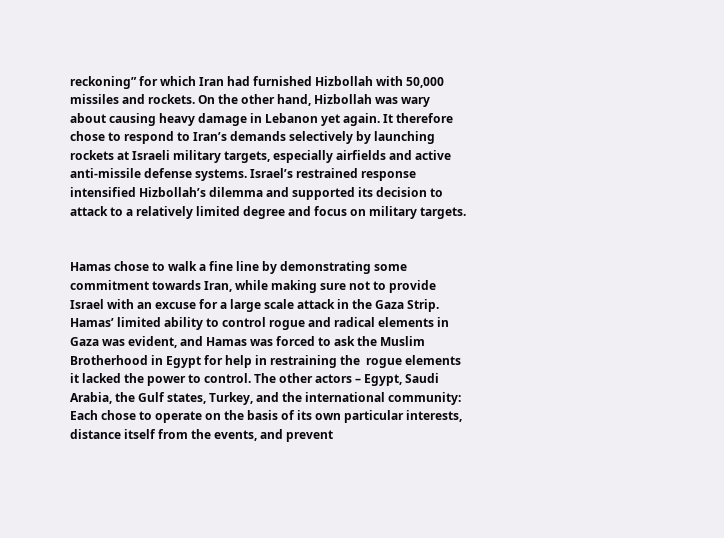reckoning” for which Iran had furnished Hizbollah with 50,000 missiles and rockets. On the other hand, Hizbollah was wary about causing heavy damage in Lebanon yet again. It therefore chose to respond to Iran’s demands selectively by launching rockets at Israeli military targets, especially airfields and active anti-missile defense systems. Israel’s restrained response intensified Hizbollah’s dilemma and supported its decision to attack to a relatively limited degree and focus on military targets.


Hamas chose to walk a fine line by demonstrating some commitment towards Iran, while making sure not to provide Israel with an excuse for a large scale attack in the Gaza Strip. Hamas’ limited ability to control rogue and radical elements in Gaza was evident, and Hamas was forced to ask the Muslim Brotherhood in Egypt for help in restraining the  rogue elements it lacked the power to control. The other actors – Egypt, Saudi Arabia, the Gulf states, Turkey, and the international community: Each chose to operate on the basis of its own particular interests, distance itself from the events, and prevent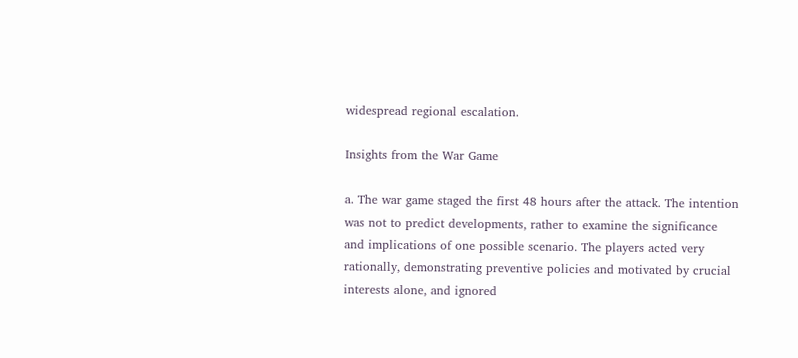widespread regional escalation.

Insights from the War Game

a. The war game staged the first 48 hours after the attack. The intention was not to predict developments, rather to examine the significance and implications of one possible scenario. The players acted very rationally, demonstrating preventive policies and motivated by crucial interests alone, and ignored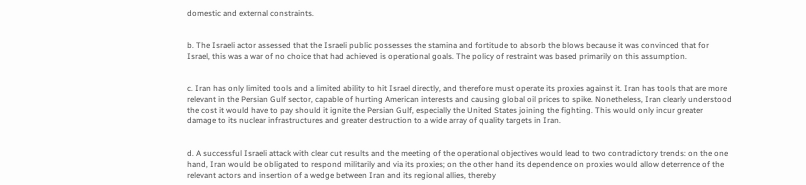domestic and external constraints.


b. The Israeli actor assessed that the Israeli public possesses the stamina and fortitude to absorb the blows because it was convinced that for Israel, this was a war of no choice that had achieved is operational goals. The policy of restraint was based primarily on this assumption.


c. Iran has only limited tools and a limited ability to hit Israel directly, and therefore must operate its proxies against it. Iran has tools that are more relevant in the Persian Gulf sector, capable of hurting American interests and causing global oil prices to spike. Nonetheless, Iran clearly understood the cost it would have to pay should it ignite the Persian Gulf, especially the United States joining the fighting. This would only incur greater damage to its nuclear infrastructures and greater destruction to a wide array of quality targets in Iran.


d. A successful Israeli attack with clear cut results and the meeting of the operational objectives would lead to two contradictory trends: on the one hand, Iran would be obligated to respond militarily and via its proxies; on the other hand its dependence on proxies would allow deterrence of the relevant actors and insertion of a wedge between Iran and its regional allies, thereby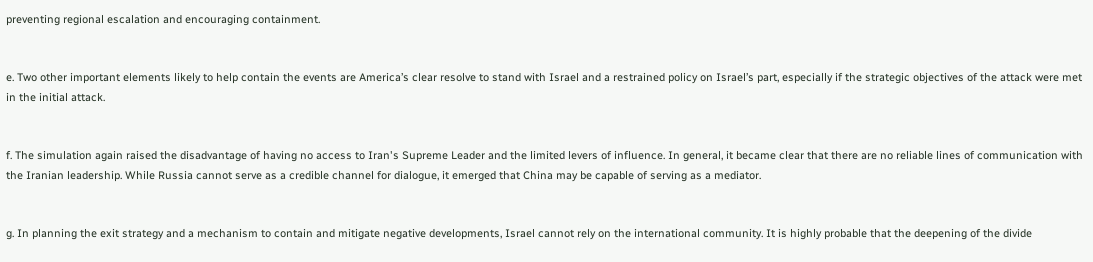preventing regional escalation and encouraging containment.


e. Two other important elements likely to help contain the events are America’s clear resolve to stand with Israel and a restrained policy on Israel’s part, especially if the strategic objectives of the attack were met in the initial attack.


f. The simulation again raised the disadvantage of having no access to Iran's Supreme Leader and the limited levers of influence. In general, it became clear that there are no reliable lines of communication with the Iranian leadership. While Russia cannot serve as a credible channel for dialogue, it emerged that China may be capable of serving as a mediator.


g. In planning the exit strategy and a mechanism to contain and mitigate negative developments, Israel cannot rely on the international community. It is highly probable that the deepening of the divide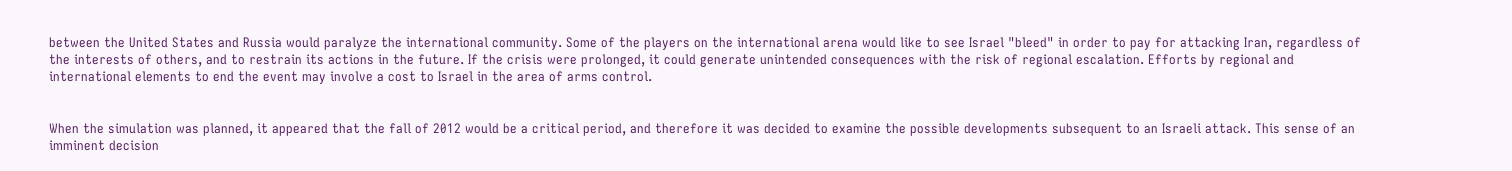between the United States and Russia would paralyze the international community. Some of the players on the international arena would like to see Israel "bleed" in order to pay for attacking Iran, regardless of the interests of others, and to restrain its actions in the future. If the crisis were prolonged, it could generate unintended consequences with the risk of regional escalation. Efforts by regional and international elements to end the event may involve a cost to Israel in the area of arms control.


When the simulation was planned, it appeared that the fall of 2012 would be a critical period, and therefore it was decided to examine the possible developments subsequent to an Israeli attack. This sense of an imminent decision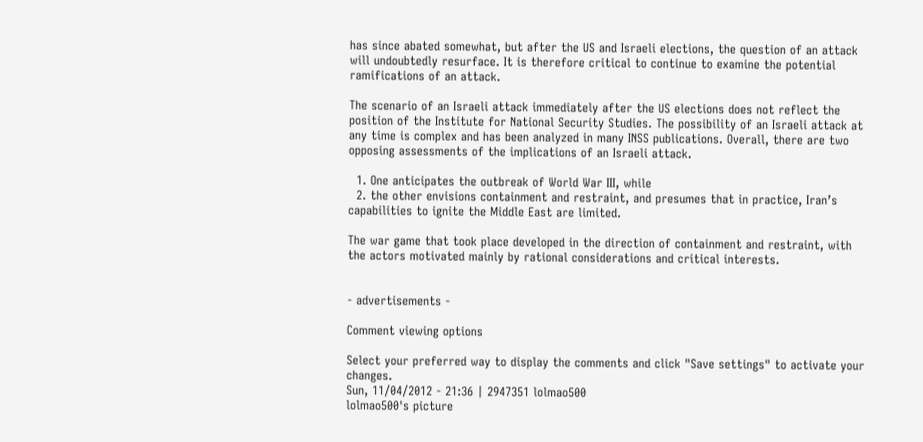has since abated somewhat, but after the US and Israeli elections, the question of an attack will undoubtedly resurface. It is therefore critical to continue to examine the potential ramifications of an attack.

The scenario of an Israeli attack immediately after the US elections does not reflect the position of the Institute for National Security Studies. The possibility of an Israeli attack at any time is complex and has been analyzed in many INSS publications. Overall, there are two opposing assessments of the implications of an Israeli attack.

  1. One anticipates the outbreak of World War III, while
  2. the other envisions containment and restraint, and presumes that in practice, Iran’s capabilities to ignite the Middle East are limited.

The war game that took place developed in the direction of containment and restraint, with the actors motivated mainly by rational considerations and critical interests.


- advertisements -

Comment viewing options

Select your preferred way to display the comments and click "Save settings" to activate your changes.
Sun, 11/04/2012 - 21:36 | 2947351 lolmao500
lolmao500's picture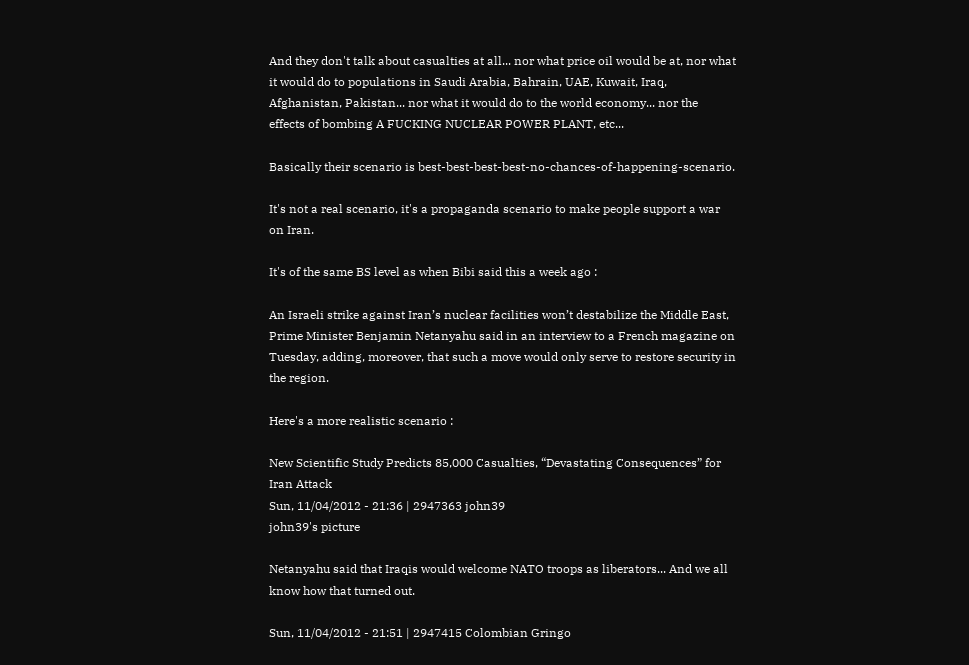And they don't talk about casualties at all... nor what price oil would be at, nor what it would do to populations in Saudi Arabia, Bahrain, UAE, Kuwait, Iraq, Afghanistan, Pakistan... nor what it would do to the world economy... nor the effects of bombing A FUCKING NUCLEAR POWER PLANT, etc...

Basically their scenario is best-best-best-best-no-chances-of-happening-scenario.

It's not a real scenario, it's a propaganda scenario to make people support a war on Iran.

It's of the same BS level as when Bibi said this a week ago :

An Israeli strike against Iran’s nuclear facilities won’t destabilize the Middle East, Prime Minister Benjamin Netanyahu said in an interview to a French magazine on Tuesday, adding, moreover, that such a move would only serve to restore security in the region.

Here's a more realistic scenario :

New Scientific Study Predicts 85,000 Casualties, “Devastating Consequences” for Iran Attack
Sun, 11/04/2012 - 21:36 | 2947363 john39
john39's picture

Netanyahu said that Iraqis would welcome NATO troops as liberators... And we all know how that turned out.

Sun, 11/04/2012 - 21:51 | 2947415 Colombian Gringo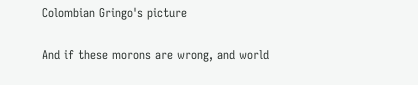Colombian Gringo's picture

And if these morons are wrong, and world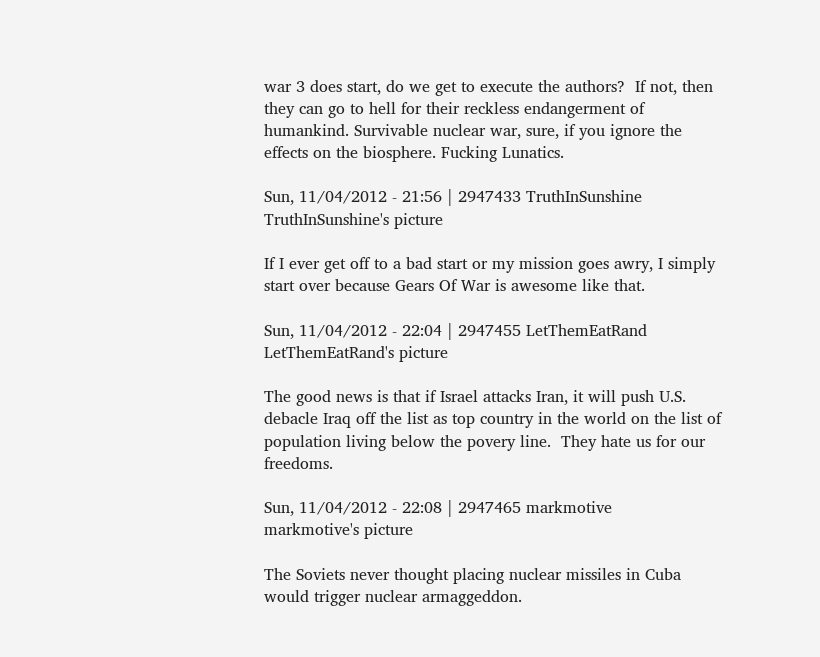war 3 does start, do we get to execute the authors?  If not, then they can go to hell for their reckless endangerment of humankind. Survivable nuclear war, sure, if you ignore the effects on the biosphere. Fucking Lunatics.

Sun, 11/04/2012 - 21:56 | 2947433 TruthInSunshine
TruthInSunshine's picture

If I ever get off to a bad start or my mission goes awry, I simply start over because Gears Of War is awesome like that.

Sun, 11/04/2012 - 22:04 | 2947455 LetThemEatRand
LetThemEatRand's picture

The good news is that if Israel attacks Iran, it will push U.S. debacle Iraq off the list as top country in the world on the list of population living below the povery line.  They hate us for our freedoms.

Sun, 11/04/2012 - 22:08 | 2947465 markmotive
markmotive's picture

The Soviets never thought placing nuclear missiles in Cuba would trigger nuclear armaggeddon.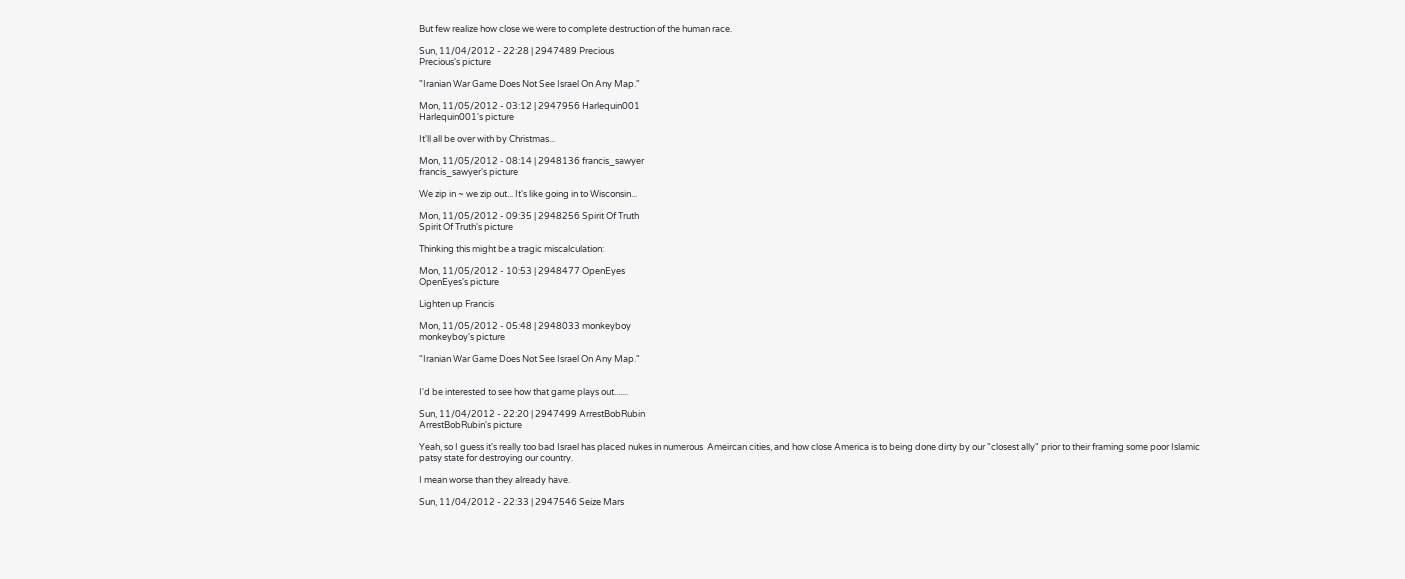But few realize how close we were to complete destruction of the human race.

Sun, 11/04/2012 - 22:28 | 2947489 Precious
Precious's picture

"Iranian War Game Does Not See Israel On Any Map."

Mon, 11/05/2012 - 03:12 | 2947956 Harlequin001
Harlequin001's picture

It'll all be over with by Christmas...

Mon, 11/05/2012 - 08:14 | 2948136 francis_sawyer
francis_sawyer's picture

We zip in ~ we zip out... It's like going in to Wisconsin...

Mon, 11/05/2012 - 09:35 | 2948256 Spirit Of Truth
Spirit Of Truth's picture

Thinking this might be a tragic miscalculation:

Mon, 11/05/2012 - 10:53 | 2948477 OpenEyes
OpenEyes's picture

Lighten up Francis

Mon, 11/05/2012 - 05:48 | 2948033 monkeyboy
monkeyboy's picture

"Iranian War Game Does Not See Israel On Any Map."


I'd be interested to see how that game plays out.......

Sun, 11/04/2012 - 22:20 | 2947499 ArrestBobRubin
ArrestBobRubin's picture

Yeah, so I guess it's really too bad Israel has placed nukes in numerous  Ameircan cities, and how close America is to being done dirty by our "closest ally" prior to their framing some poor Islamic patsy state for destroying our country.

I mean worse than they already have.

Sun, 11/04/2012 - 22:33 | 2947546 Seize Mars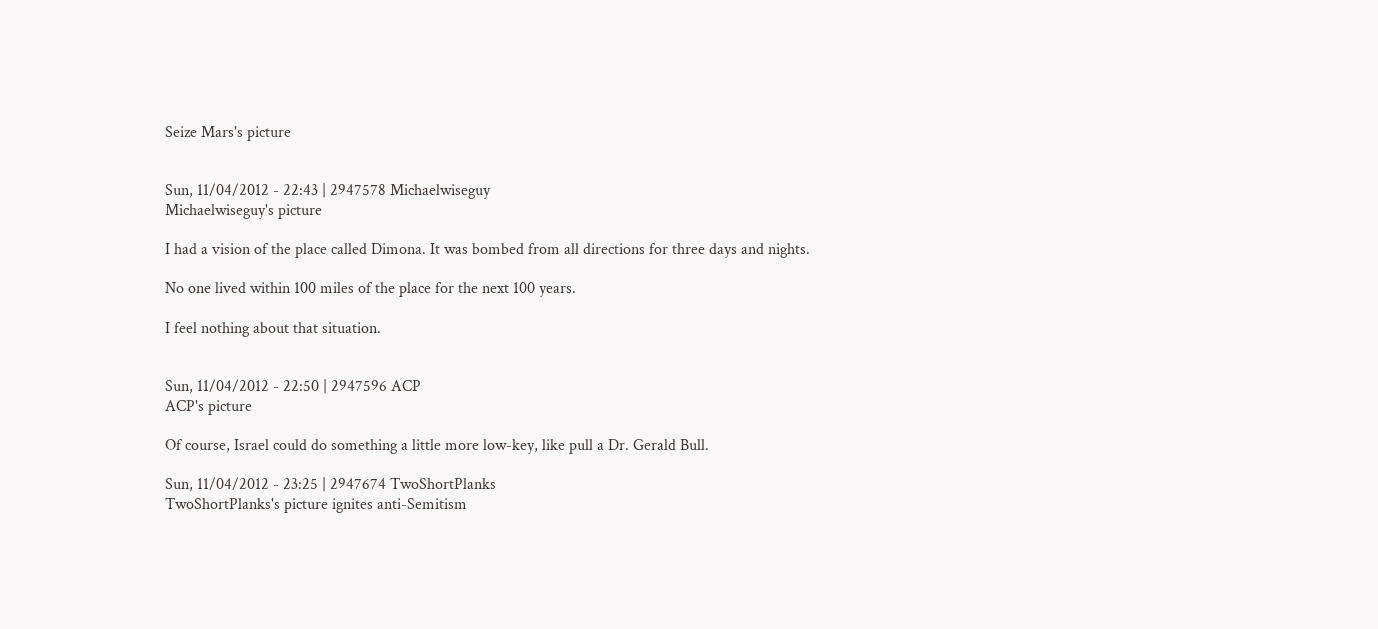Seize Mars's picture


Sun, 11/04/2012 - 22:43 | 2947578 Michaelwiseguy
Michaelwiseguy's picture

I had a vision of the place called Dimona. It was bombed from all directions for three days and nights.

No one lived within 100 miles of the place for the next 100 years.

I feel nothing about that situation.


Sun, 11/04/2012 - 22:50 | 2947596 ACP
ACP's picture

Of course, Israel could do something a little more low-key, like pull a Dr. Gerald Bull.

Sun, 11/04/2012 - 23:25 | 2947674 TwoShortPlanks
TwoShortPlanks's picture ignites anti-Semitism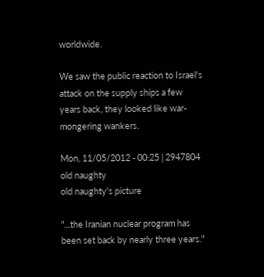worldwide.

We saw the public reaction to Israel's attack on the supply ships a few years back, they looked like war-mongering wankers.

Mon, 11/05/2012 - 00:25 | 2947804 old naughty
old naughty's picture

"...the Iranian nuclear program has been set back by nearly three years."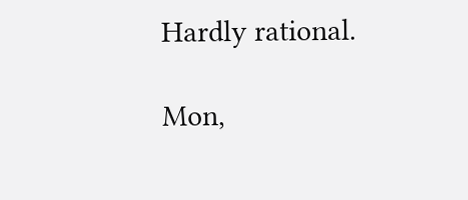Hardly rational.

Mon,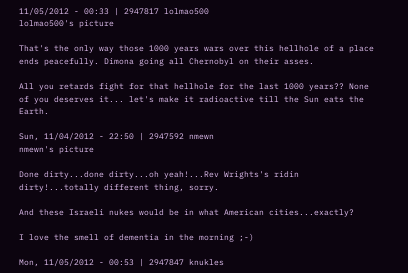11/05/2012 - 00:33 | 2947817 lolmao500
lolmao500's picture

That's the only way those 1000 years wars over this hellhole of a place ends peacefully. Dimona going all Chernobyl on their asses.

All you retards fight for that hellhole for the last 1000 years?? None of you deserves it... let's make it radioactive till the Sun eats the Earth.

Sun, 11/04/2012 - 22:50 | 2947592 nmewn
nmewn's picture

Done dirty...done dirty...oh yeah!...Rev Wrights's ridin dirty!...totally different thing, sorry.

And these Israeli nukes would be in what American cities...exactly?

I love the smell of dementia in the morning ;-)

Mon, 11/05/2012 - 00:53 | 2947847 knukles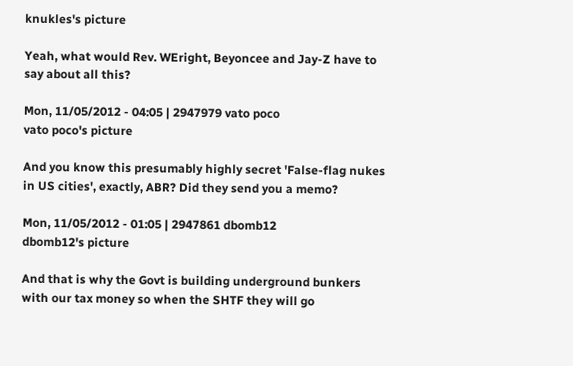knukles's picture

Yeah, what would Rev. WEright, Beyoncee and Jay-Z have to say about all this?

Mon, 11/05/2012 - 04:05 | 2947979 vato poco
vato poco's picture

And you know this presumably highly secret 'False-flag nukes in US cities', exactly, ABR? Did they send you a memo?

Mon, 11/05/2012 - 01:05 | 2947861 dbomb12
dbomb12's picture

And that is why the Govt is building underground bunkers with our tax money so when the SHTF they will go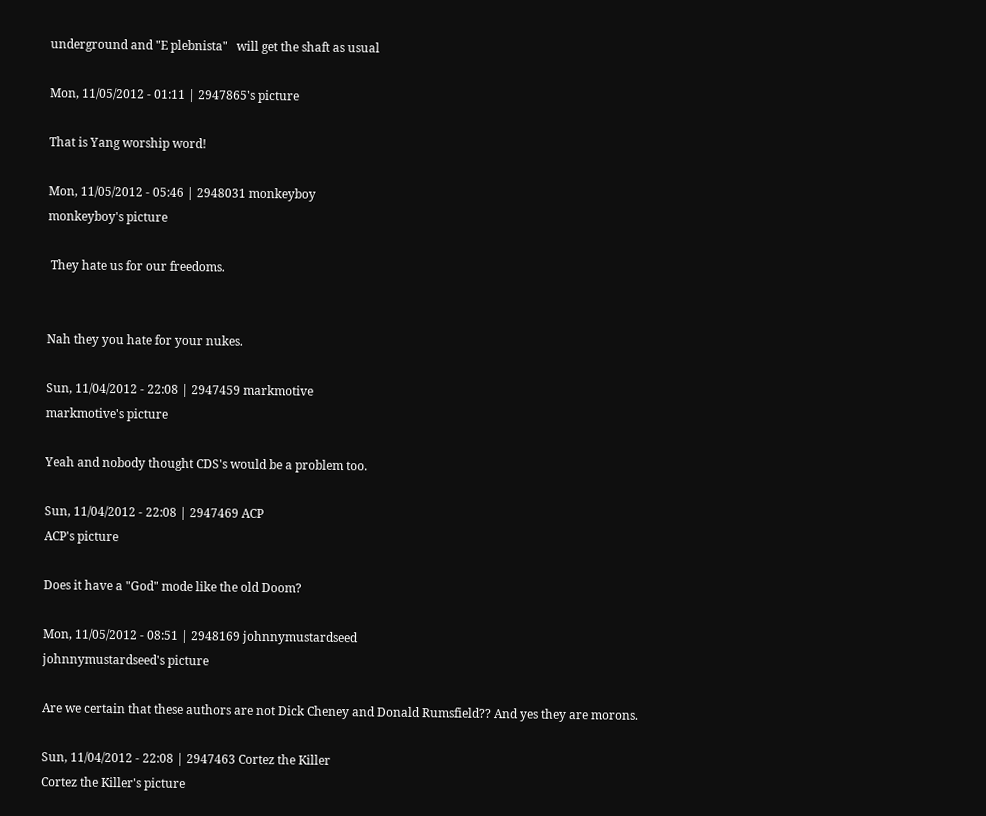underground and "E plebnista"   will get the shaft as usual

Mon, 11/05/2012 - 01:11 | 2947865's picture

That is Yang worship word!

Mon, 11/05/2012 - 05:46 | 2948031 monkeyboy
monkeyboy's picture

 They hate us for our freedoms.


Nah they you hate for your nukes.

Sun, 11/04/2012 - 22:08 | 2947459 markmotive
markmotive's picture

Yeah and nobody thought CDS's would be a problem too.

Sun, 11/04/2012 - 22:08 | 2947469 ACP
ACP's picture

Does it have a "God" mode like the old Doom?

Mon, 11/05/2012 - 08:51 | 2948169 johnnymustardseed
johnnymustardseed's picture

Are we certain that these authors are not Dick Cheney and Donald Rumsfield?? And yes they are morons.

Sun, 11/04/2012 - 22:08 | 2947463 Cortez the Killer
Cortez the Killer's picture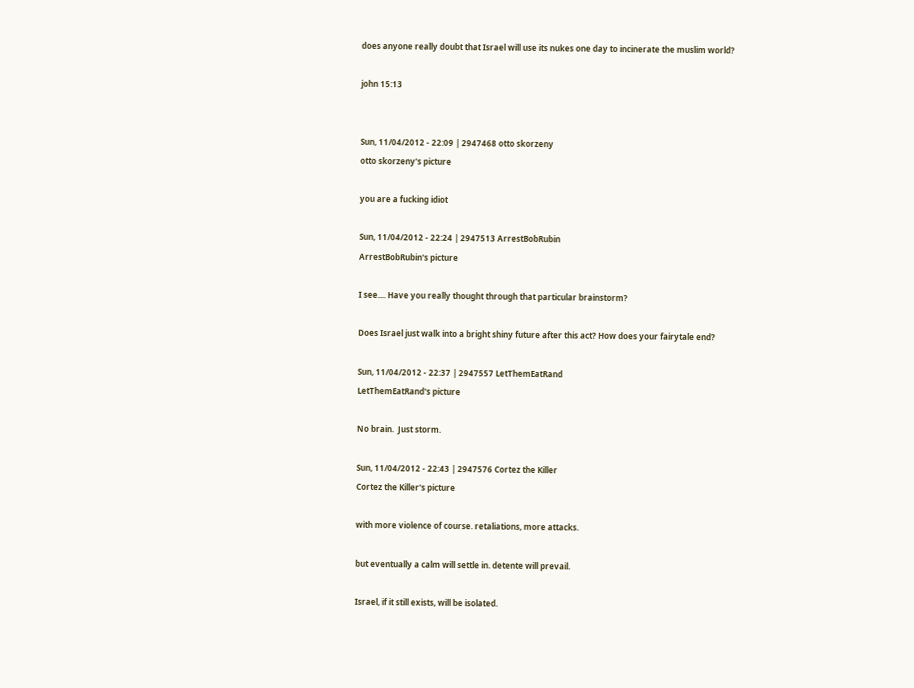does anyone really doubt that Israel will use its nukes one day to incinerate the muslim world?

john 15:13


Sun, 11/04/2012 - 22:09 | 2947468 otto skorzeny
otto skorzeny's picture

you are a fucking idiot

Sun, 11/04/2012 - 22:24 | 2947513 ArrestBobRubin
ArrestBobRubin's picture

I see.... Have you really thought through that particular brainstorm?

Does Israel just walk into a bright shiny future after this act? How does your fairytale end?

Sun, 11/04/2012 - 22:37 | 2947557 LetThemEatRand
LetThemEatRand's picture

No brain.  Just storm.

Sun, 11/04/2012 - 22:43 | 2947576 Cortez the Killer
Cortez the Killer's picture

with more violence of course. retaliations, more attacks.

but eventually a calm will settle in. detente will prevail.

Israel, if it still exists, will be isolated.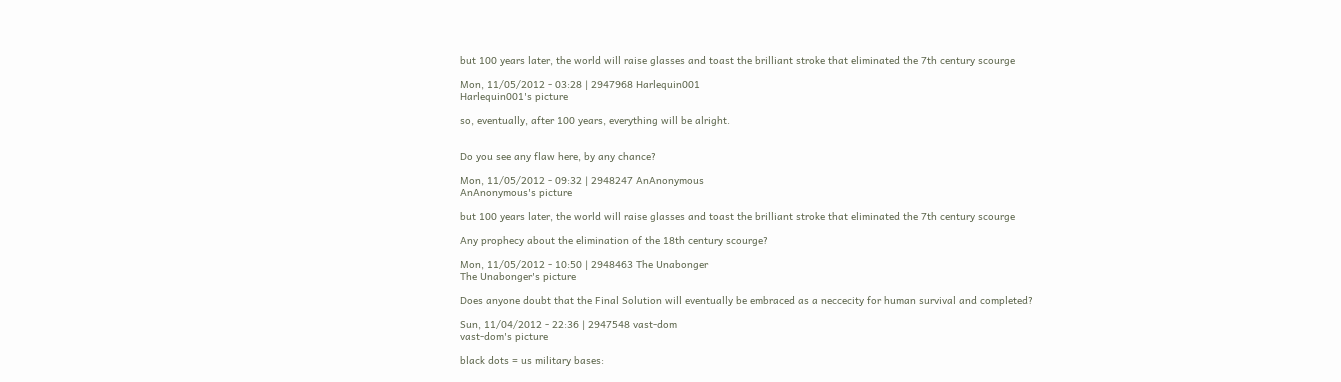but 100 years later, the world will raise glasses and toast the brilliant stroke that eliminated the 7th century scourge

Mon, 11/05/2012 - 03:28 | 2947968 Harlequin001
Harlequin001's picture

so, eventually, after 100 years, everything will be alright.


Do you see any flaw here, by any chance?

Mon, 11/05/2012 - 09:32 | 2948247 AnAnonymous
AnAnonymous's picture

but 100 years later, the world will raise glasses and toast the brilliant stroke that eliminated the 7th century scourge

Any prophecy about the elimination of the 18th century scourge?

Mon, 11/05/2012 - 10:50 | 2948463 The Unabonger
The Unabonger's picture

Does anyone doubt that the Final Solution will eventually be embraced as a neccecity for human survival and completed?

Sun, 11/04/2012 - 22:36 | 2947548 vast-dom
vast-dom's picture

black dots = us military bases: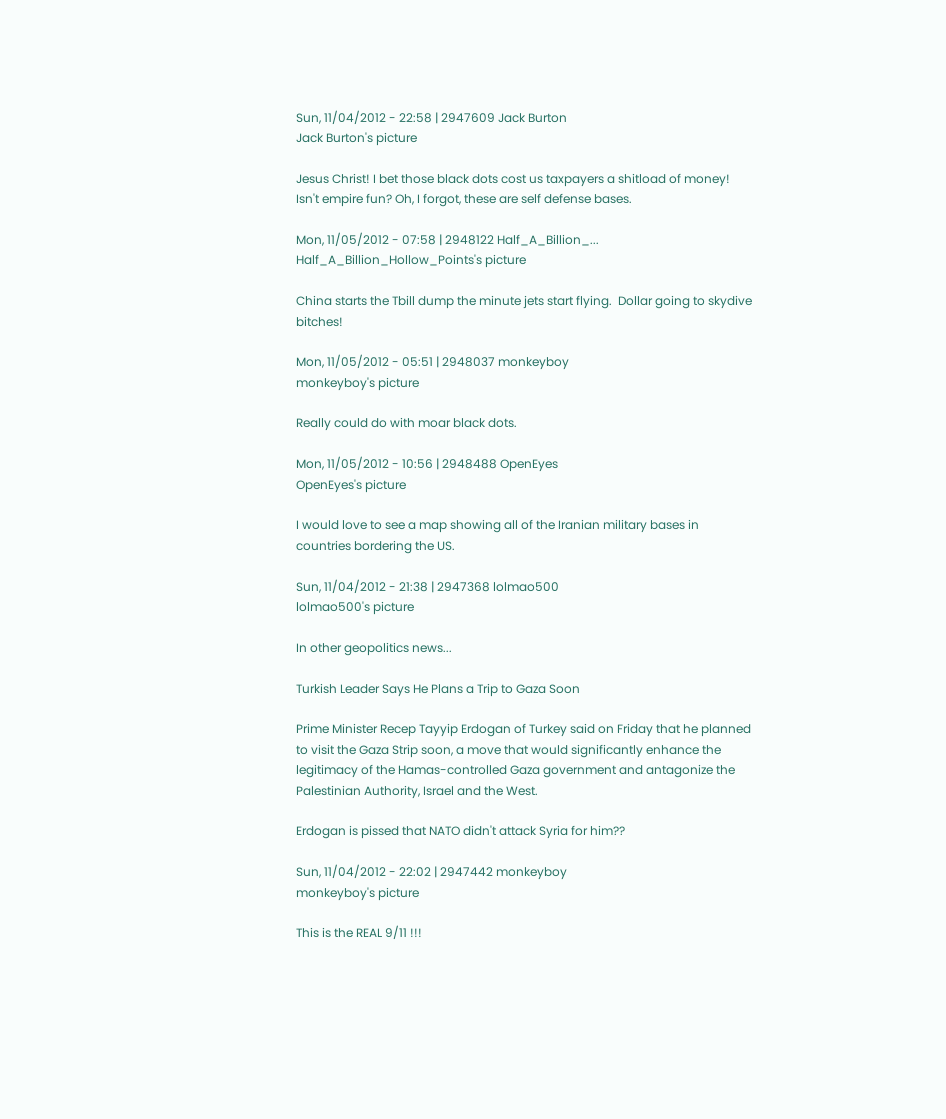Sun, 11/04/2012 - 22:58 | 2947609 Jack Burton
Jack Burton's picture

Jesus Christ! I bet those black dots cost us taxpayers a shitload of money! Isn't empire fun? Oh, I forgot, these are self defense bases.

Mon, 11/05/2012 - 07:58 | 2948122 Half_A_Billion_...
Half_A_Billion_Hollow_Points's picture

China starts the Tbill dump the minute jets start flying.  Dollar going to skydive bitches!

Mon, 11/05/2012 - 05:51 | 2948037 monkeyboy
monkeyboy's picture

Really could do with moar black dots.

Mon, 11/05/2012 - 10:56 | 2948488 OpenEyes
OpenEyes's picture

I would love to see a map showing all of the Iranian military bases in countries bordering the US.

Sun, 11/04/2012 - 21:38 | 2947368 lolmao500
lolmao500's picture

In other geopolitics news...

Turkish Leader Says He Plans a Trip to Gaza Soon

Prime Minister Recep Tayyip Erdogan of Turkey said on Friday that he planned to visit the Gaza Strip soon, a move that would significantly enhance the legitimacy of the Hamas-controlled Gaza government and antagonize the Palestinian Authority, Israel and the West.

Erdogan is pissed that NATO didn't attack Syria for him??

Sun, 11/04/2012 - 22:02 | 2947442 monkeyboy
monkeyboy's picture

This is the REAL 9/11 !!!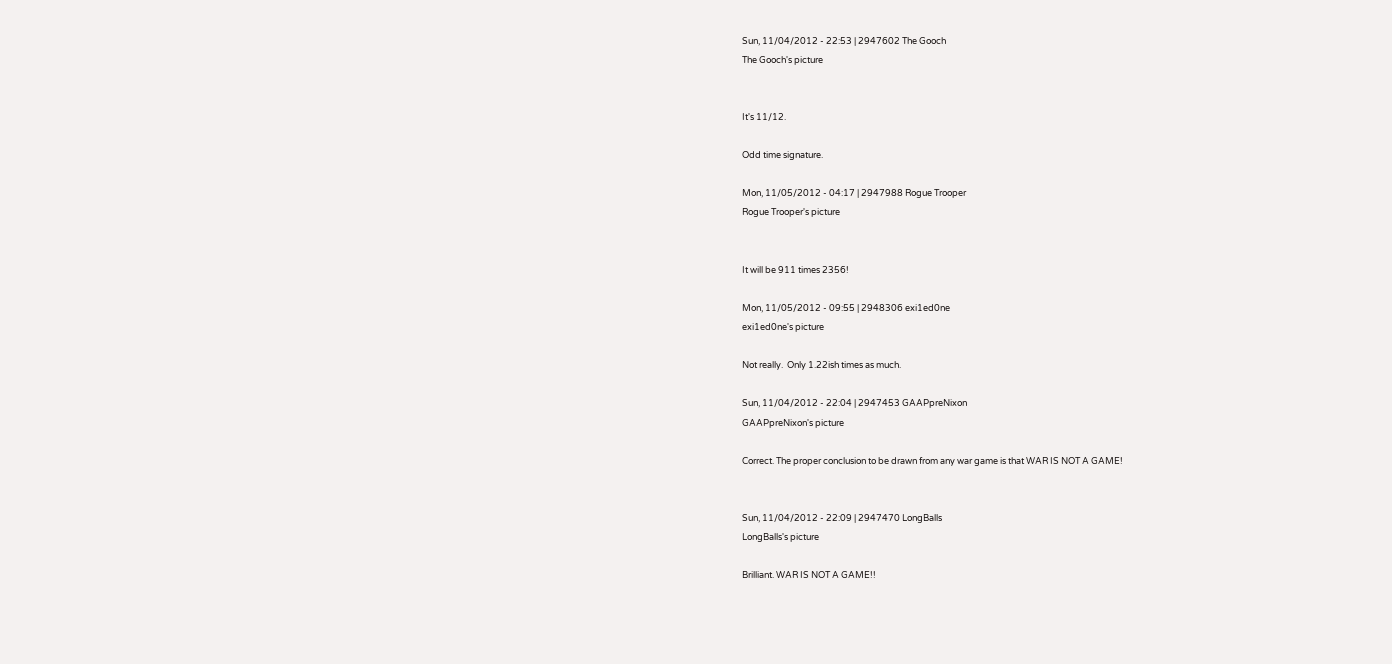Sun, 11/04/2012 - 22:53 | 2947602 The Gooch
The Gooch's picture


It's 11/12.

Odd time signature.

Mon, 11/05/2012 - 04:17 | 2947988 Rogue Trooper
Rogue Trooper's picture


It will be 911 times 2356!

Mon, 11/05/2012 - 09:55 | 2948306 exi1ed0ne
exi1ed0ne's picture

Not really.  Only 1.22ish times as much.

Sun, 11/04/2012 - 22:04 | 2947453 GAAPpreNixon
GAAPpreNixon's picture

Correct. The proper conclusion to be drawn from any war game is that WAR IS NOT A GAME!


Sun, 11/04/2012 - 22:09 | 2947470 LongBalls
LongBalls's picture

Brilliant. WAR IS NOT A GAME!!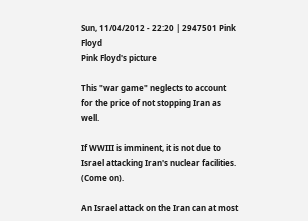Sun, 11/04/2012 - 22:20 | 2947501 Pink Floyd
Pink Floyd's picture

This "war game" neglects to account for the price of not stopping Iran as well.

If WWIII is imminent, it is not due to Israel attacking Iran's nuclear facilities. (Come on).

An Israel attack on the Iran can at most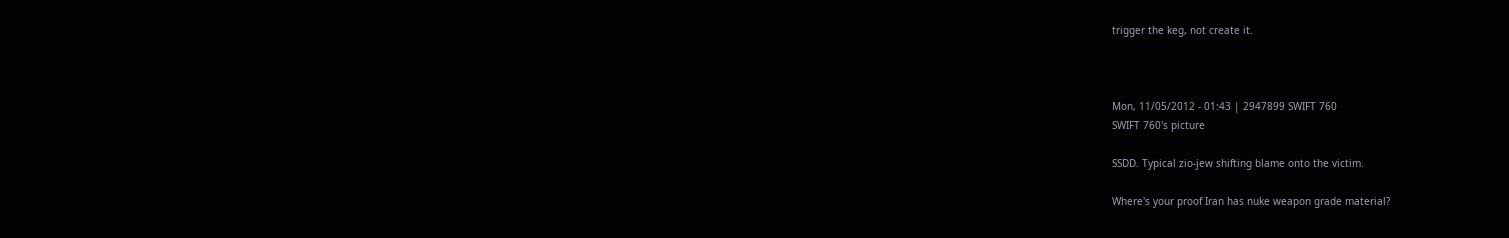trigger the keg, not create it.



Mon, 11/05/2012 - 01:43 | 2947899 SWIFT 760
SWIFT 760's picture

SSDD. Typical zio-jew shifting blame onto the victim.

Where's your proof Iran has nuke weapon grade material?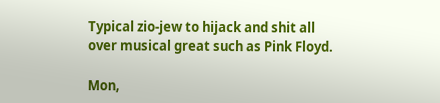Typical zio-jew to hijack and shit all over musical great such as Pink Floyd.

Mon,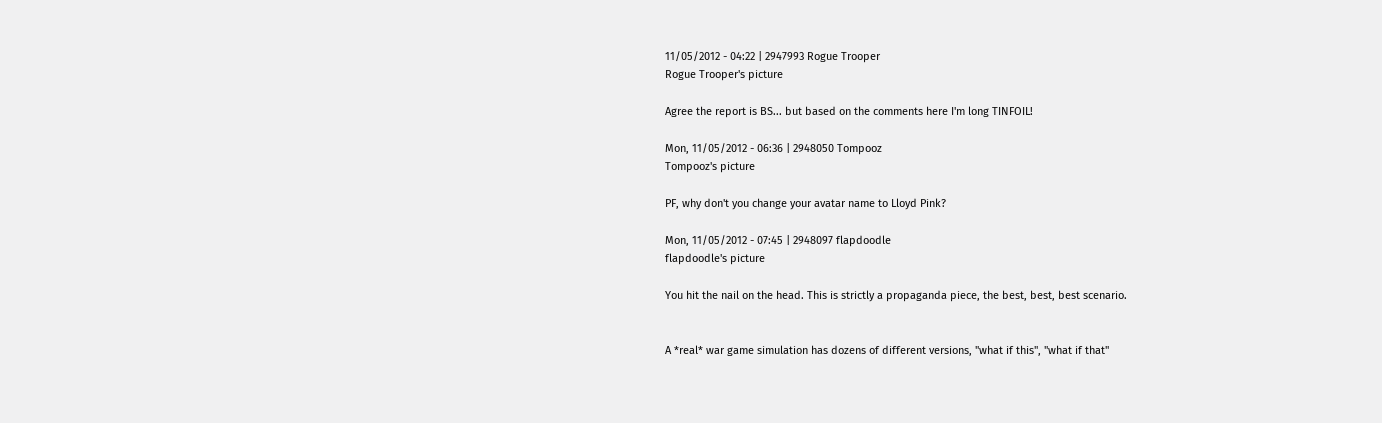11/05/2012 - 04:22 | 2947993 Rogue Trooper
Rogue Trooper's picture

Agree the report is BS... but based on the comments here I'm long TINFOIL!

Mon, 11/05/2012 - 06:36 | 2948050 Tompooz
Tompooz's picture

PF, why don't you change your avatar name to Lloyd Pink?

Mon, 11/05/2012 - 07:45 | 2948097 flapdoodle
flapdoodle's picture

You hit the nail on the head. This is strictly a propaganda piece, the best, best, best scenario.


A *real* war game simulation has dozens of different versions, "what if this", "what if that"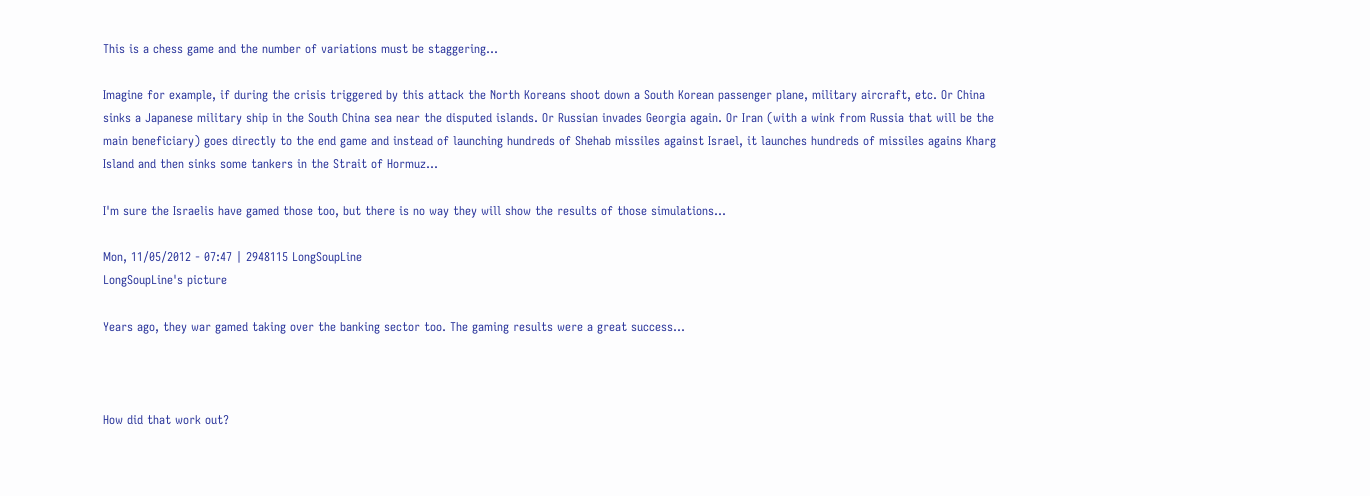This is a chess game and the number of variations must be staggering...

Imagine for example, if during the crisis triggered by this attack the North Koreans shoot down a South Korean passenger plane, military aircraft, etc. Or China sinks a Japanese military ship in the South China sea near the disputed islands. Or Russian invades Georgia again. Or Iran (with a wink from Russia that will be the main beneficiary) goes directly to the end game and instead of launching hundreds of Shehab missiles against Israel, it launches hundreds of missiles agains Kharg Island and then sinks some tankers in the Strait of Hormuz...

I'm sure the Israelis have gamed those too, but there is no way they will show the results of those simulations...

Mon, 11/05/2012 - 07:47 | 2948115 LongSoupLine
LongSoupLine's picture

Years ago, they war gamed taking over the banking sector too. The gaming results were a great success...



How did that work out?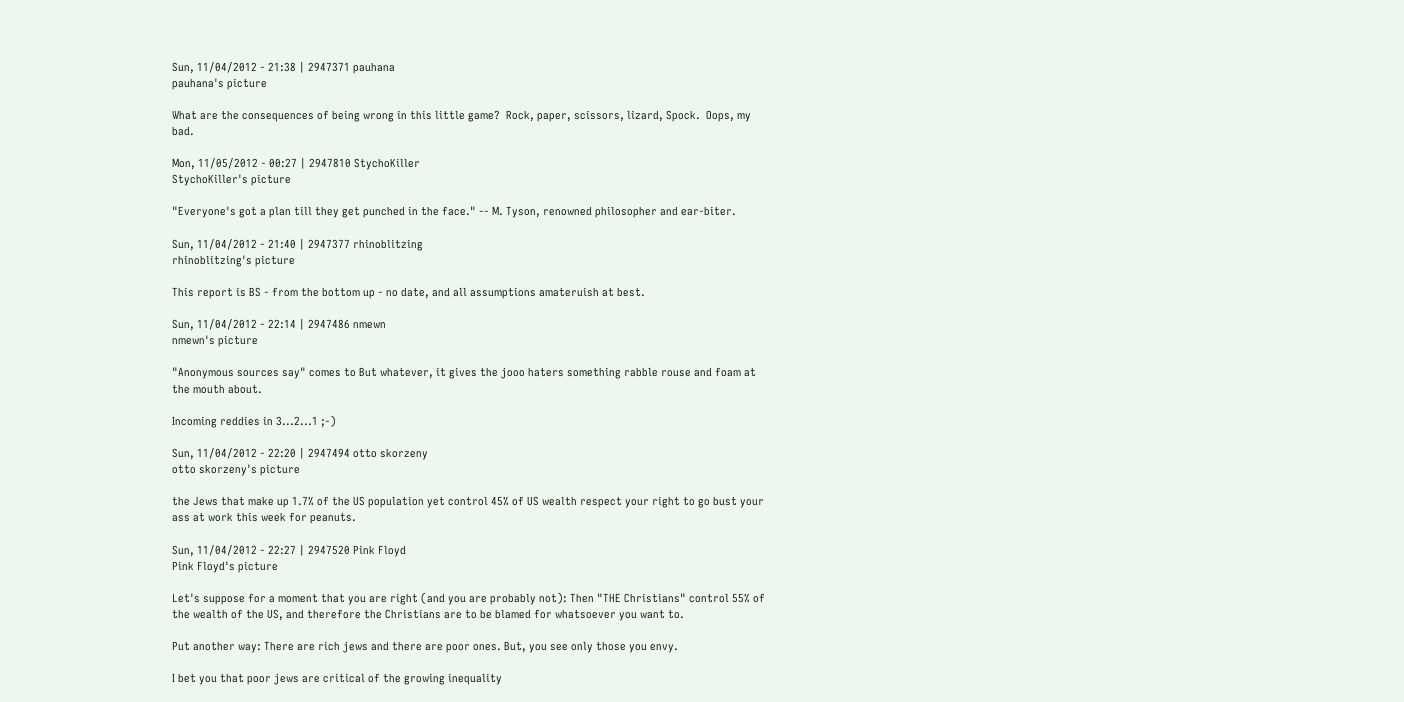Sun, 11/04/2012 - 21:38 | 2947371 pauhana
pauhana's picture

What are the consequences of being wrong in this little game?  Rock, paper, scissors, lizard, Spock.  Oops, my bad.

Mon, 11/05/2012 - 00:27 | 2947810 StychoKiller
StychoKiller's picture

"Everyone's got a plan till they get punched in the face." -- M. Tyson, renowned philosopher and ear-biter.

Sun, 11/04/2012 - 21:40 | 2947377 rhinoblitzing
rhinoblitzing's picture

This report is BS - from the bottom up - no date, and all assumptions amateruish at best.

Sun, 11/04/2012 - 22:14 | 2947486 nmewn
nmewn's picture

"Anonymous sources say" comes to But whatever, it gives the jooo haters something rabble rouse and foam at the mouth about.

Incoming reddies in 3...2...1 ;-)

Sun, 11/04/2012 - 22:20 | 2947494 otto skorzeny
otto skorzeny's picture

the Jews that make up 1.7% of the US population yet control 45% of US wealth respect your right to go bust your ass at work this week for peanuts.

Sun, 11/04/2012 - 22:27 | 2947520 Pink Floyd
Pink Floyd's picture

Let's suppose for a moment that you are right (and you are probably not): Then "THE Christians" control 55% of the wealth of the US, and therefore the Christians are to be blamed for whatsoever you want to.

Put another way: There are rich jews and there are poor ones. But, you see only those you envy.

I bet you that poor jews are critical of the growing inequality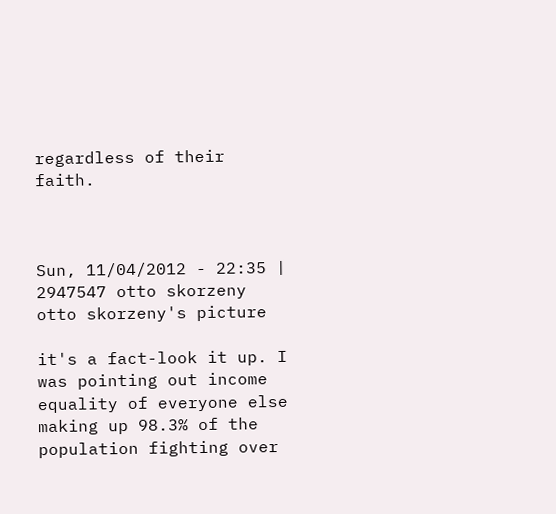regardless of their faith.



Sun, 11/04/2012 - 22:35 | 2947547 otto skorzeny
otto skorzeny's picture

it's a fact-look it up. I was pointing out income equality of everyone else  making up 98.3% of the population fighting over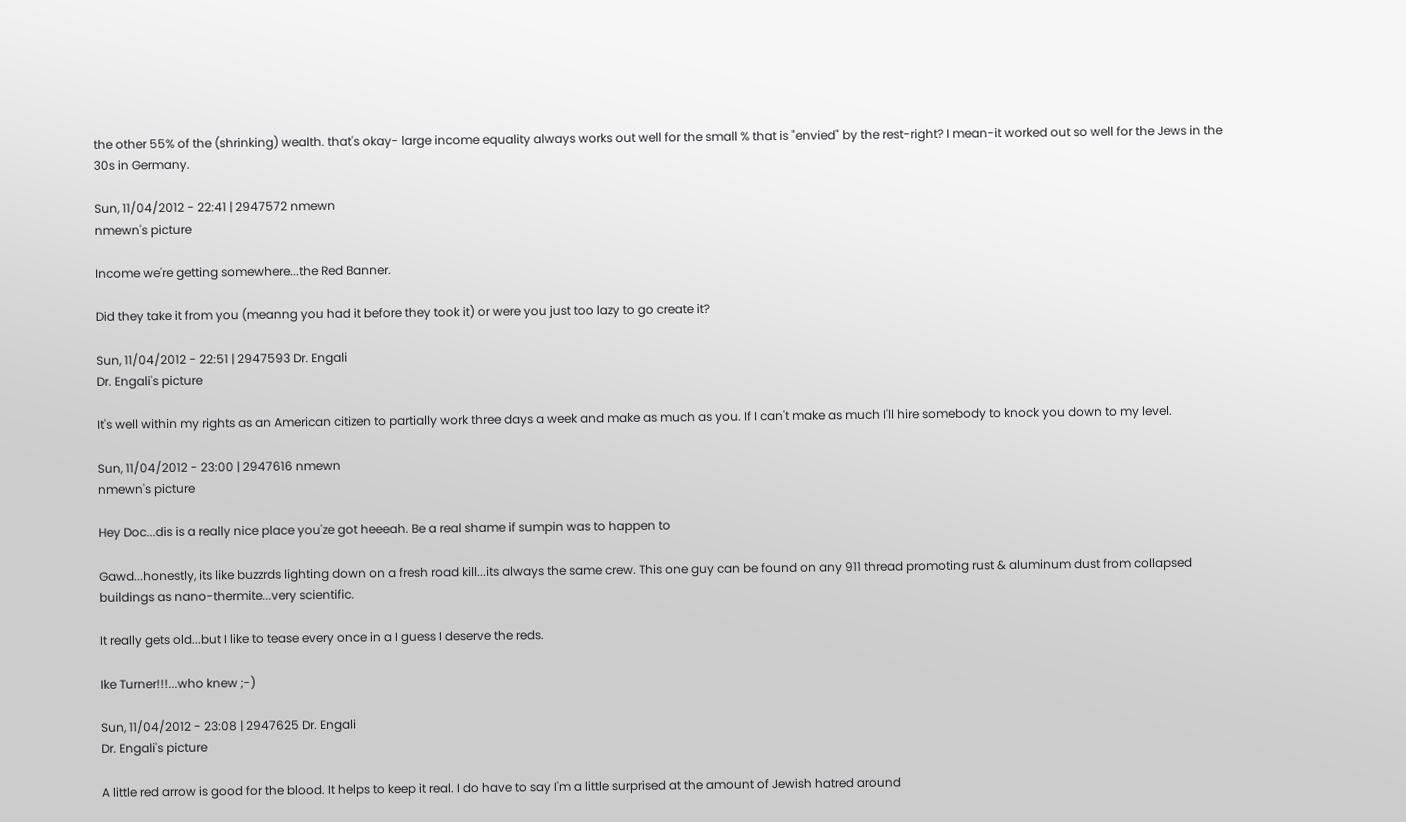the other 55% of the (shrinking) wealth. that's okay- large income equality always works out well for the small % that is "envied" by the rest-right? I mean-it worked out so well for the Jews in the 30s in Germany.

Sun, 11/04/2012 - 22:41 | 2947572 nmewn
nmewn's picture

Income we're getting somewhere...the Red Banner.

Did they take it from you (meanng you had it before they took it) or were you just too lazy to go create it?

Sun, 11/04/2012 - 22:51 | 2947593 Dr. Engali
Dr. Engali's picture

It's well within my rights as an American citizen to partially work three days a week and make as much as you. If I can't make as much I'll hire somebody to knock you down to my level.

Sun, 11/04/2012 - 23:00 | 2947616 nmewn
nmewn's picture

Hey Doc...dis is a really nice place you'ze got heeeah. Be a real shame if sumpin was to happen to

Gawd...honestly, its like buzzrds lighting down on a fresh road kill...its always the same crew. This one guy can be found on any 911 thread promoting rust & aluminum dust from collapsed buildings as nano-thermite...very scientific.

It really gets old...but I like to tease every once in a I guess I deserve the reds.

Ike Turner!!!...who knew ;-)

Sun, 11/04/2012 - 23:08 | 2947625 Dr. Engali
Dr. Engali's picture

A little red arrow is good for the blood. It helps to keep it real. I do have to say I'm a little surprised at the amount of Jewish hatred around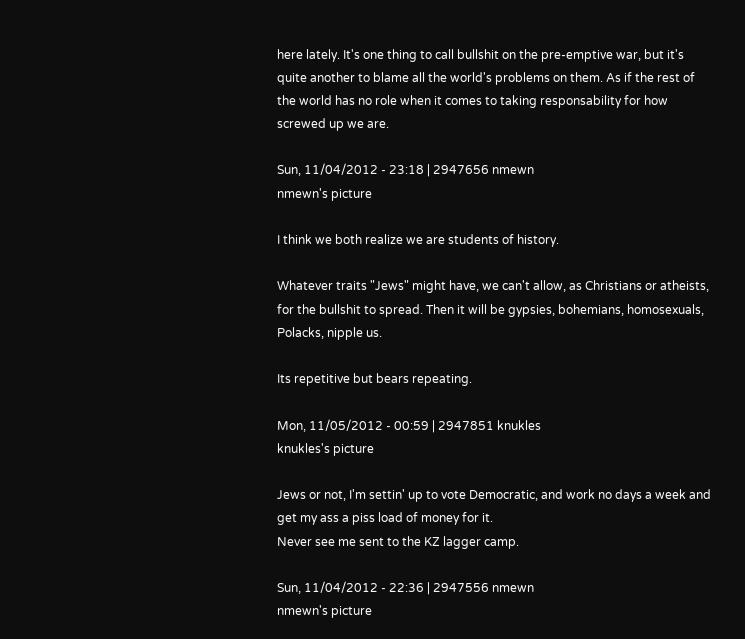here lately. It's one thing to call bullshit on the pre-emptive war, but it's quite another to blame all the world's problems on them. As if the rest of the world has no role when it comes to taking responsability for how screwed up we are.

Sun, 11/04/2012 - 23:18 | 2947656 nmewn
nmewn's picture

I think we both realize we are students of history.

Whatever traits "Jews" might have, we can't allow, as Christians or atheists, for the bullshit to spread. Then it will be gypsies, bohemians, homosexuals, Polacks, nipple us.

Its repetitive but bears repeating.

Mon, 11/05/2012 - 00:59 | 2947851 knukles
knukles's picture

Jews or not, I'm settin' up to vote Democratic, and work no days a week and get my ass a piss load of money for it.
Never see me sent to the KZ lagger camp.

Sun, 11/04/2012 - 22:36 | 2947556 nmewn
nmewn's picture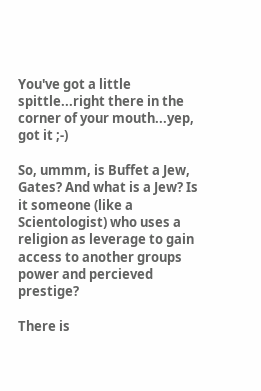You've got a little spittle...right there in the corner of your mouth...yep, got it ;-)

So, ummm, is Buffet a Jew, Gates? And what is a Jew? Is it someone (like a Scientologist) who uses a religion as leverage to gain access to another groups power and percieved prestige?

There is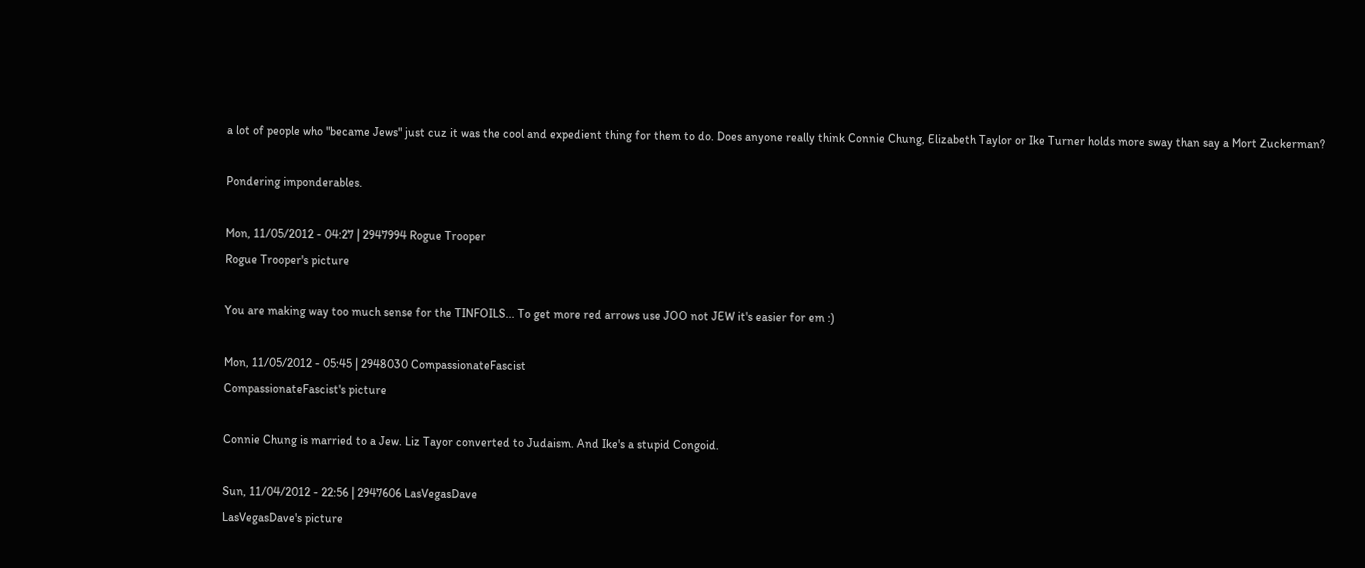a lot of people who "became Jews" just cuz it was the cool and expedient thing for them to do. Does anyone really think Connie Chung, Elizabeth Taylor or Ike Turner holds more sway than say a Mort Zuckerman?

Pondering imponderables.

Mon, 11/05/2012 - 04:27 | 2947994 Rogue Trooper
Rogue Trooper's picture

You are making way too much sense for the TINFOILS... To get more red arrows use JOO not JEW it's easier for em :)

Mon, 11/05/2012 - 05:45 | 2948030 CompassionateFascist
CompassionateFascist's picture

Connie Chung is married to a Jew. Liz Tayor converted to Judaism. And Ike's a stupid Congoid.

Sun, 11/04/2012 - 22:56 | 2947606 LasVegasDave
LasVegasDave's picture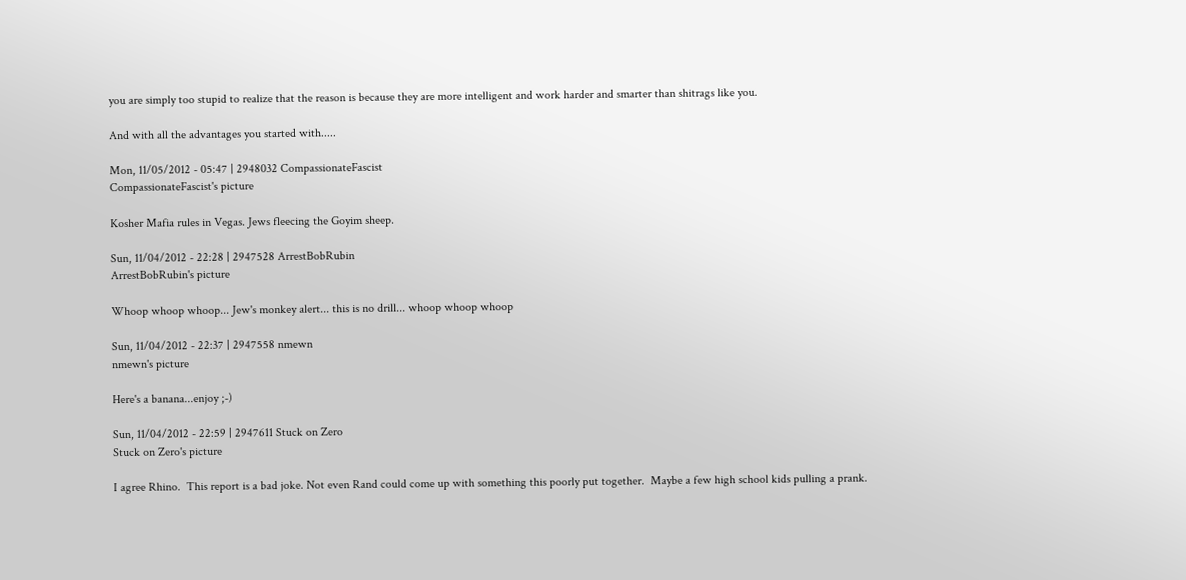you are simply too stupid to realize that the reason is because they are more intelligent and work harder and smarter than shitrags like you.

And with all the advantages you started with.....

Mon, 11/05/2012 - 05:47 | 2948032 CompassionateFascist
CompassionateFascist's picture

Kosher Mafia rules in Vegas. Jews fleecing the Goyim sheep.

Sun, 11/04/2012 - 22:28 | 2947528 ArrestBobRubin
ArrestBobRubin's picture

Whoop whoop whoop... Jew's monkey alert... this is no drill... whoop whoop whoop

Sun, 11/04/2012 - 22:37 | 2947558 nmewn
nmewn's picture

Here's a banana...enjoy ;-)

Sun, 11/04/2012 - 22:59 | 2947611 Stuck on Zero
Stuck on Zero's picture

I agree Rhino.  This report is a bad joke. Not even Rand could come up with something this poorly put together.  Maybe a few high school kids pulling a prank.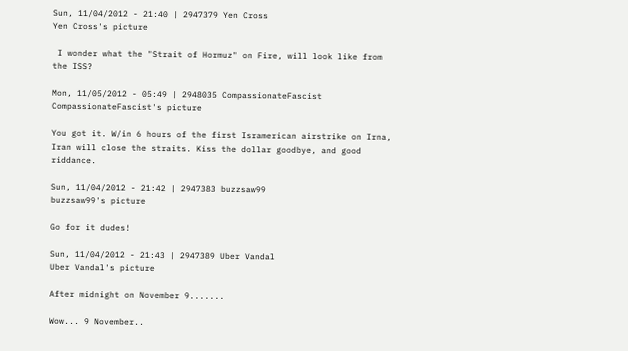Sun, 11/04/2012 - 21:40 | 2947379 Yen Cross
Yen Cross's picture

 I wonder what the "Strait of Hormuz" on Fire, will look like from the ISS?

Mon, 11/05/2012 - 05:49 | 2948035 CompassionateFascist
CompassionateFascist's picture

You got it. W/in 6 hours of the first Isramerican airstrike on Irna, Iran will close the straits. Kiss the dollar goodbye, and good riddance.

Sun, 11/04/2012 - 21:42 | 2947383 buzzsaw99
buzzsaw99's picture

Go for it dudes!

Sun, 11/04/2012 - 21:43 | 2947389 Uber Vandal
Uber Vandal's picture

After midnight on November 9.......

Wow... 9 November..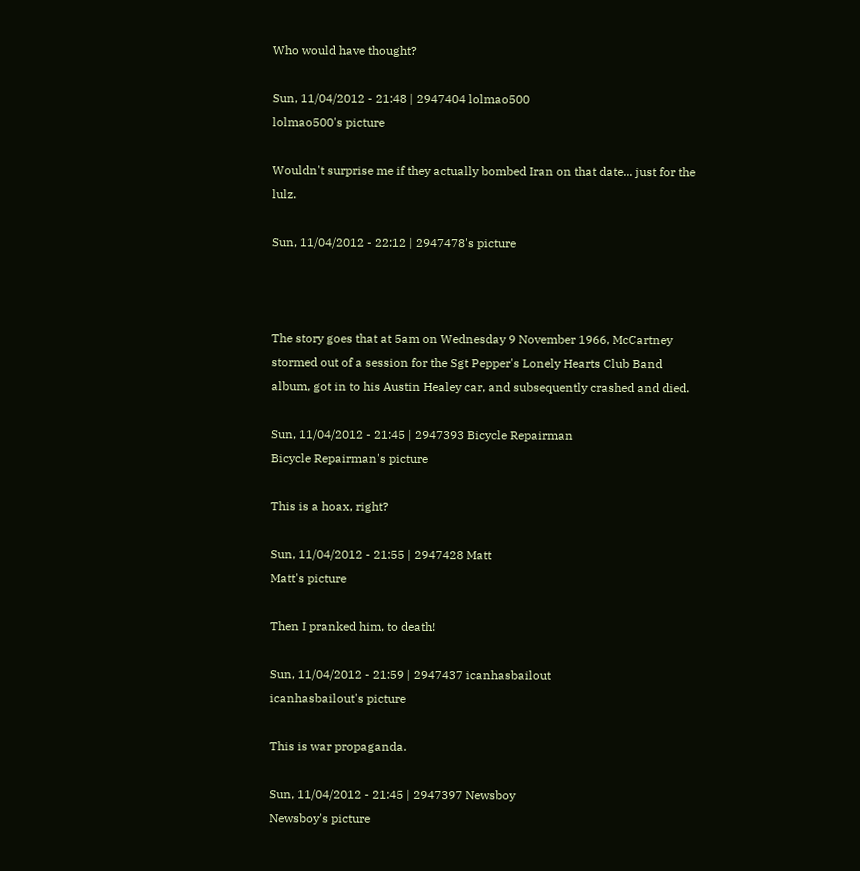Who would have thought?

Sun, 11/04/2012 - 21:48 | 2947404 lolmao500
lolmao500's picture

Wouldn't surprise me if they actually bombed Iran on that date... just for the lulz.

Sun, 11/04/2012 - 22:12 | 2947478's picture



The story goes that at 5am on Wednesday 9 November 1966, McCartney stormed out of a session for the Sgt Pepper's Lonely Hearts Club Band album, got in to his Austin Healey car, and subsequently crashed and died.

Sun, 11/04/2012 - 21:45 | 2947393 Bicycle Repairman
Bicycle Repairman's picture

This is a hoax, right?

Sun, 11/04/2012 - 21:55 | 2947428 Matt
Matt's picture

Then I pranked him, to death!

Sun, 11/04/2012 - 21:59 | 2947437 icanhasbailout
icanhasbailout's picture

This is war propaganda.

Sun, 11/04/2012 - 21:45 | 2947397 Newsboy
Newsboy's picture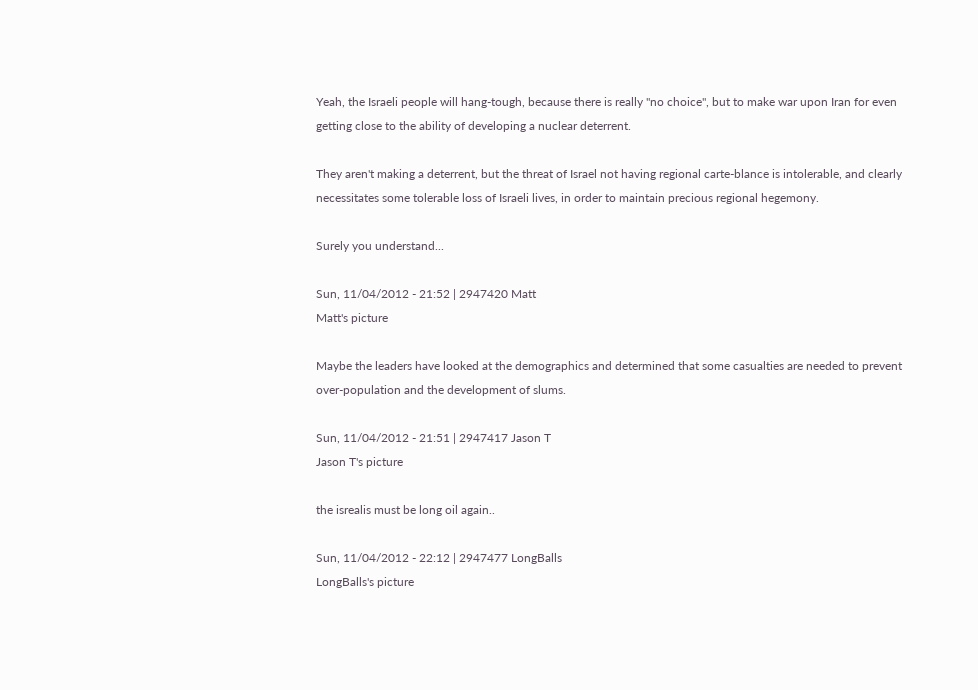Yeah, the Israeli people will hang-tough, because there is really "no choice", but to make war upon Iran for even getting close to the ability of developing a nuclear deterrent.

They aren't making a deterrent, but the threat of Israel not having regional carte-blance is intolerable, and clearly necessitates some tolerable loss of Israeli lives, in order to maintain precious regional hegemony.

Surely you understand...

Sun, 11/04/2012 - 21:52 | 2947420 Matt
Matt's picture

Maybe the leaders have looked at the demographics and determined that some casualties are needed to prevent over-population and the development of slums.

Sun, 11/04/2012 - 21:51 | 2947417 Jason T
Jason T's picture

the isrealis must be long oil again..

Sun, 11/04/2012 - 22:12 | 2947477 LongBalls
LongBalls's picture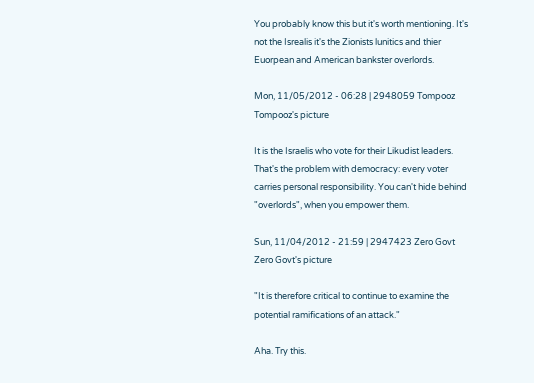You probably know this but it's worth mentioning. It's not the Isrealis it's the Zionists lunitics and thier Euorpean and American bankster overlords.

Mon, 11/05/2012 - 06:28 | 2948059 Tompooz
Tompooz's picture

It is the Israelis who vote for their Likudist leaders. That's the problem with democracy: every voter carries personal responsibility. You can't hide behind  "overlords", when you empower them.

Sun, 11/04/2012 - 21:59 | 2947423 Zero Govt
Zero Govt's picture

"It is therefore critical to continue to examine the potential ramifications of an attack."

Aha. Try this.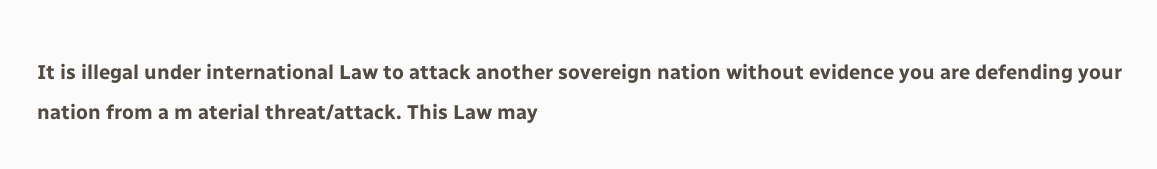It is illegal under international Law to attack another sovereign nation without evidence you are defending your nation from a m aterial threat/attack. This Law may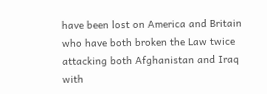have been lost on America and Britain who have both broken the Law twice attacking both Afghanistan and Iraq with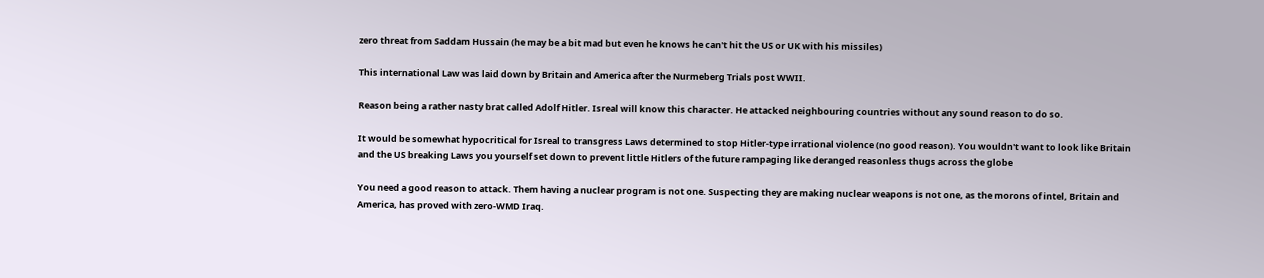zero threat from Saddam Hussain (he may be a bit mad but even he knows he can't hit the US or UK with his missiles)

This international Law was laid down by Britain and America after the Nurmeberg Trials post WWII.

Reason being a rather nasty brat called Adolf Hitler. Isreal will know this character. He attacked neighbouring countries without any sound reason to do so.

It would be somewhat hypocritical for Isreal to transgress Laws determined to stop Hitler-type irrational violence (no good reason). You wouldn't want to look like Britain and the US breaking Laws you yourself set down to prevent little Hitlers of the future rampaging like deranged reasonless thugs across the globe

You need a good reason to attack. Them having a nuclear program is not one. Suspecting they are making nuclear weapons is not one, as the morons of intel, Britain and America, has proved with zero-WMD Iraq.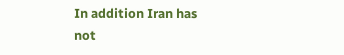In addition Iran has not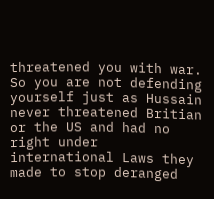threatened you with war. So you are not defending yourself just as Hussain never threatened Britian or the US and had no right under international Laws they made to stop deranged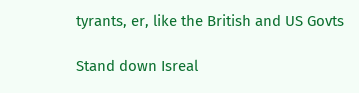tyrants, er, like the British and US Govts

Stand down Isreal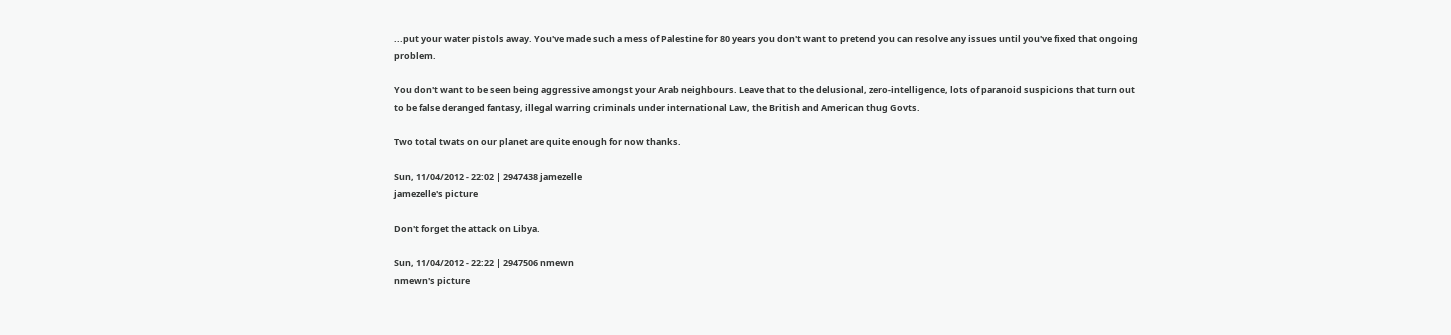...put your water pistols away. You've made such a mess of Palestine for 80 years you don't want to pretend you can resolve any issues until you've fixed that ongoing problem.

You don't want to be seen being aggressive amongst your Arab neighbours. Leave that to the delusional, zero-intelligence, lots of paranoid suspicions that turn out to be false deranged fantasy, illegal warring criminals under international Law, the British and American thug Govts.

Two total twats on our planet are quite enough for now thanks.

Sun, 11/04/2012 - 22:02 | 2947438 jamezelle
jamezelle's picture

Don't forget the attack on Libya.

Sun, 11/04/2012 - 22:22 | 2947506 nmewn
nmewn's picture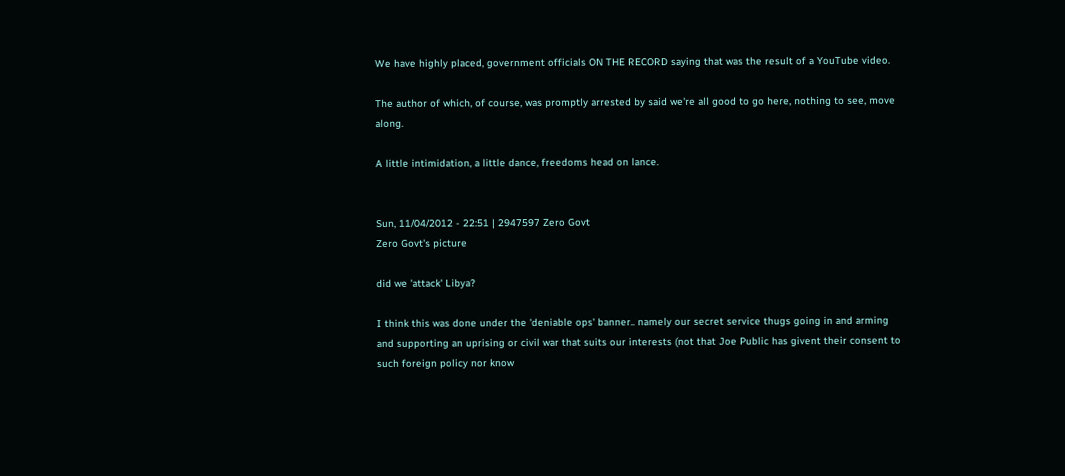We have highly placed, government officials ON THE RECORD saying that was the result of a YouTube video.

The author of which, of course, was promptly arrested by said we're all good to go here, nothing to see, move along.

A little intimidation, a little dance, freedoms head on lance.


Sun, 11/04/2012 - 22:51 | 2947597 Zero Govt
Zero Govt's picture

did we 'attack' Libya?

I think this was done under the 'deniable ops' banner.. namely our secret service thugs going in and arming and supporting an uprising or civil war that suits our interests (not that Joe Public has givent their consent to such foreign policy nor know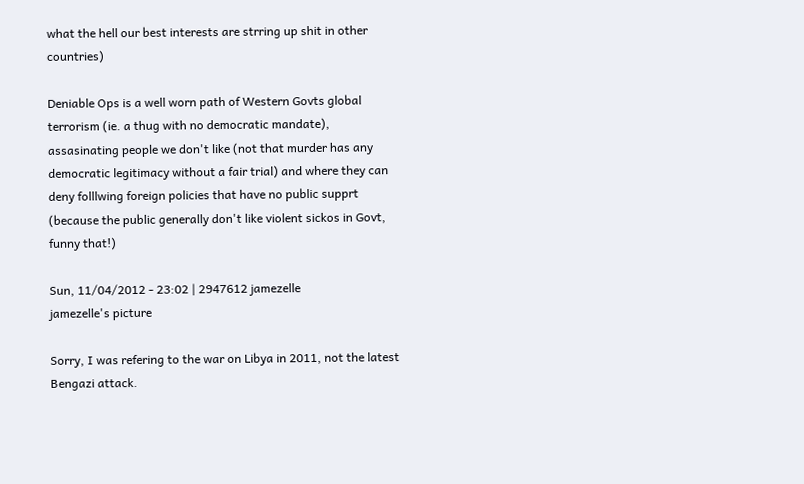what the hell our best interests are strring up shit in other countries)

Deniable Ops is a well worn path of Western Govts global terrorism (ie. a thug with no democratic mandate), assasinating people we don't like (not that murder has any democratic legitimacy without a fair trial) and where they can deny folllwing foreign policies that have no public supprt (because the public generally don't like violent sickos in Govt, funny that!)

Sun, 11/04/2012 - 23:02 | 2947612 jamezelle
jamezelle's picture

Sorry, I was refering to the war on Libya in 2011, not the latest Bengazi attack.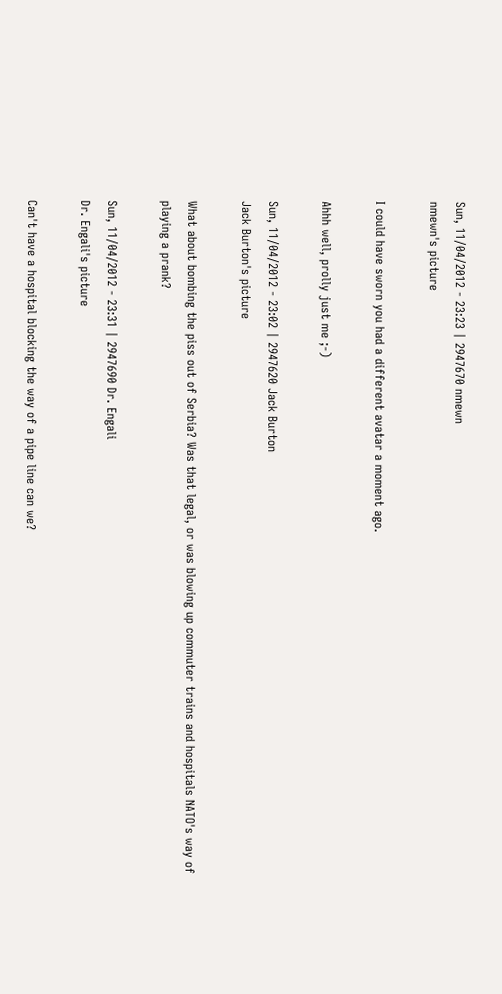Sun, 11/04/2012 - 23:23 | 2947670 nmewn
nmewn's picture

I could have sworn you had a different avatar a moment ago.

Ahhh well, prolly just me ;-)

Sun, 11/04/2012 - 23:02 | 2947620 Jack Burton
Jack Burton's picture

What about bombing the piss out of Serbia? Was that legal, or was blowing up commuter trains and hospitals NATO's way of playing a prank?

Sun, 11/04/2012 - 23:31 | 2947690 Dr. Engali
Dr. Engali's picture

Can't have a hospital blocking the way of a pipe line can we?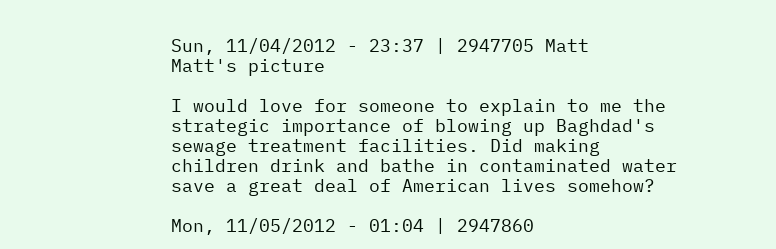Sun, 11/04/2012 - 23:37 | 2947705 Matt
Matt's picture

I would love for someone to explain to me the strategic importance of blowing up Baghdad's sewage treatment facilities. Did making children drink and bathe in contaminated water save a great deal of American lives somehow?

Mon, 11/05/2012 - 01:04 | 2947860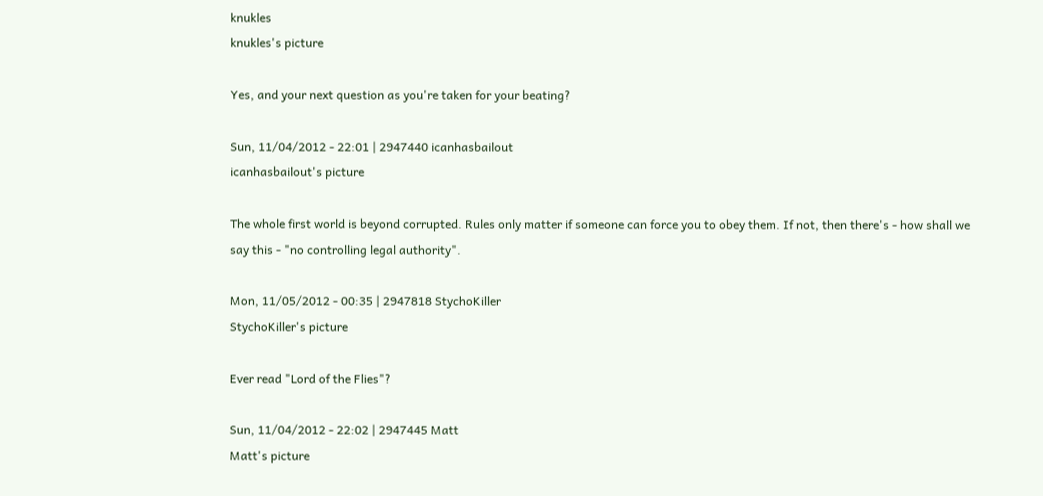knukles
knukles's picture

Yes, and your next question as you're taken for your beating?

Sun, 11/04/2012 - 22:01 | 2947440 icanhasbailout
icanhasbailout's picture

The whole first world is beyond corrupted. Rules only matter if someone can force you to obey them. If not, then there's - how shall we say this - "no controlling legal authority".

Mon, 11/05/2012 - 00:35 | 2947818 StychoKiller
StychoKiller's picture

Ever read "Lord of the Flies"?

Sun, 11/04/2012 - 22:02 | 2947445 Matt
Matt's picture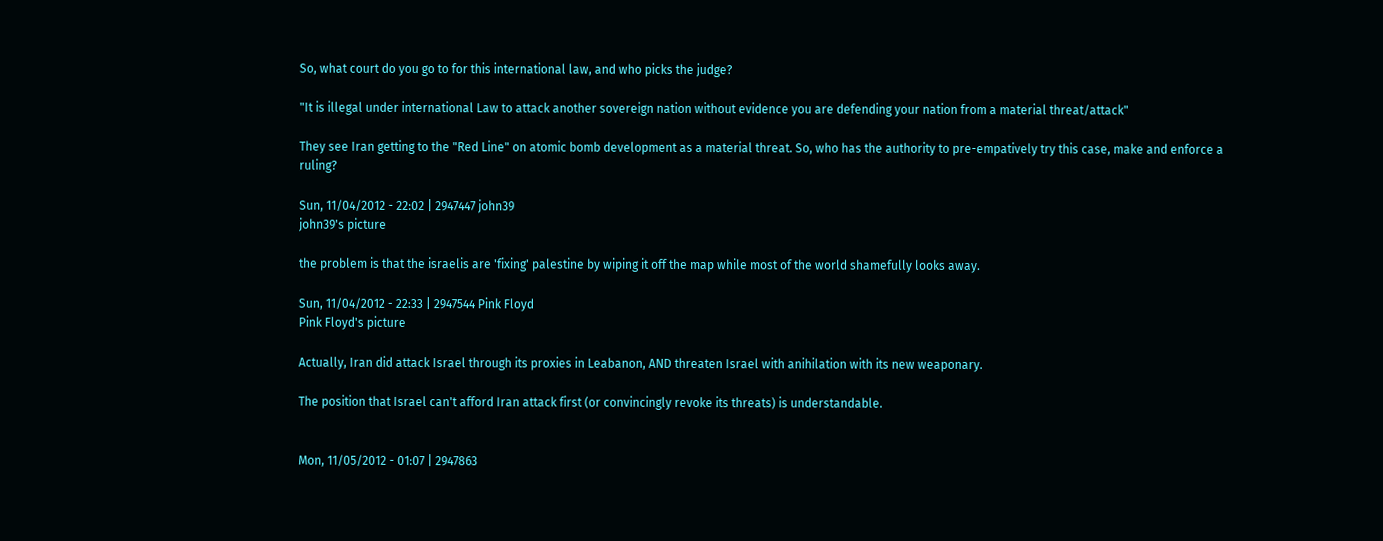So, what court do you go to for this international law, and who picks the judge?

"It is illegal under international Law to attack another sovereign nation without evidence you are defending your nation from a material threat/attack"

They see Iran getting to the "Red Line" on atomic bomb development as a material threat. So, who has the authority to pre-empatively try this case, make and enforce a ruling?

Sun, 11/04/2012 - 22:02 | 2947447 john39
john39's picture

the problem is that the israelis are 'fixing' palestine by wiping it off the map while most of the world shamefully looks away.

Sun, 11/04/2012 - 22:33 | 2947544 Pink Floyd
Pink Floyd's picture

Actually, Iran did attack Israel through its proxies in Leabanon, AND threaten Israel with anihilation with its new weaponary.

The position that Israel can't afford Iran attack first (or convincingly revoke its threats) is understandable.


Mon, 11/05/2012 - 01:07 | 2947863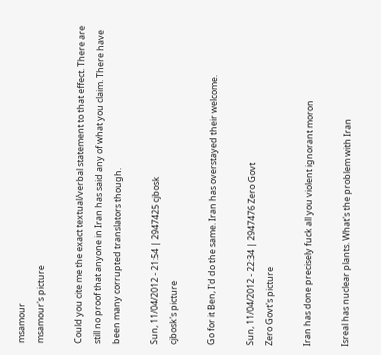msamour
msamour's picture

Could you cite me the exact textual/verbal statement to that effect. There are still no proof that anyone in Iran has said any of what you claim. There have been many corrupted translators though.

Sun, 11/04/2012 - 21:54 | 2947425 cjbosk
cjbosk's picture

Go for it Ben, I'd do the same. Iran has overstayed their welcome.

Sun, 11/04/2012 - 22:34 | 2947476 Zero Govt
Zero Govt's picture

Iran has done precisely fuck all you violent ignorant moron

Isreal has nuclear plants. What's the problem with Iran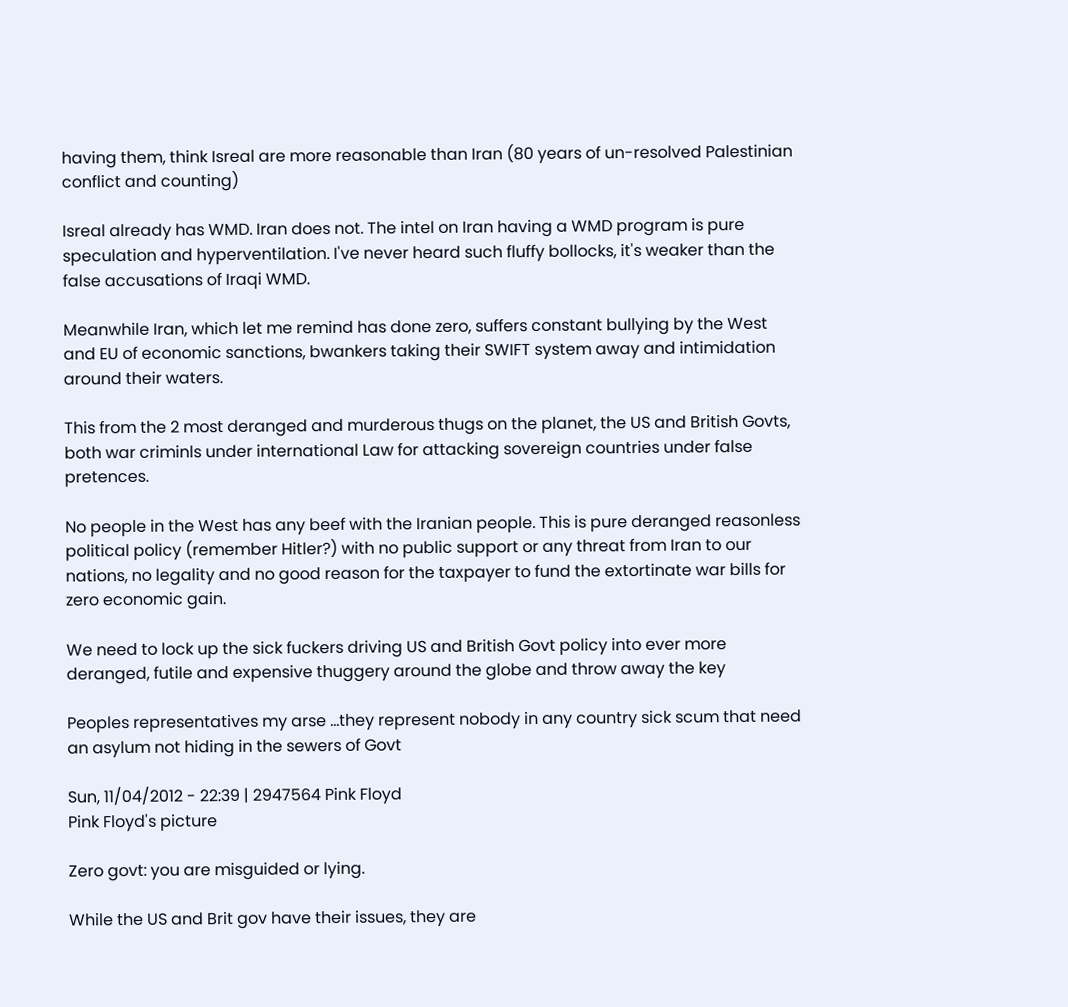having them, think Isreal are more reasonable than Iran (80 years of un-resolved Palestinian conflict and counting)

Isreal already has WMD. Iran does not. The intel on Iran having a WMD program is pure speculation and hyperventilation. I've never heard such fluffy bollocks, it's weaker than the false accusations of Iraqi WMD.

Meanwhile Iran, which let me remind has done zero, suffers constant bullying by the West and EU of economic sanctions, bwankers taking their SWIFT system away and intimidation around their waters.

This from the 2 most deranged and murderous thugs on the planet, the US and British Govts, both war criminls under international Law for attacking sovereign countries under false pretences.

No people in the West has any beef with the Iranian people. This is pure deranged reasonless political policy (remember Hitler?) with no public support or any threat from Iran to our nations, no legality and no good reason for the taxpayer to fund the extortinate war bills for zero economic gain.

We need to lock up the sick fuckers driving US and British Govt policy into ever more deranged, futile and expensive thuggery around the globe and throw away the key

Peoples representatives my arse ...they represent nobody in any country sick scum that need an asylum not hiding in the sewers of Govt

Sun, 11/04/2012 - 22:39 | 2947564 Pink Floyd
Pink Floyd's picture

Zero govt: you are misguided or lying.

While the US and Brit gov have their issues, they are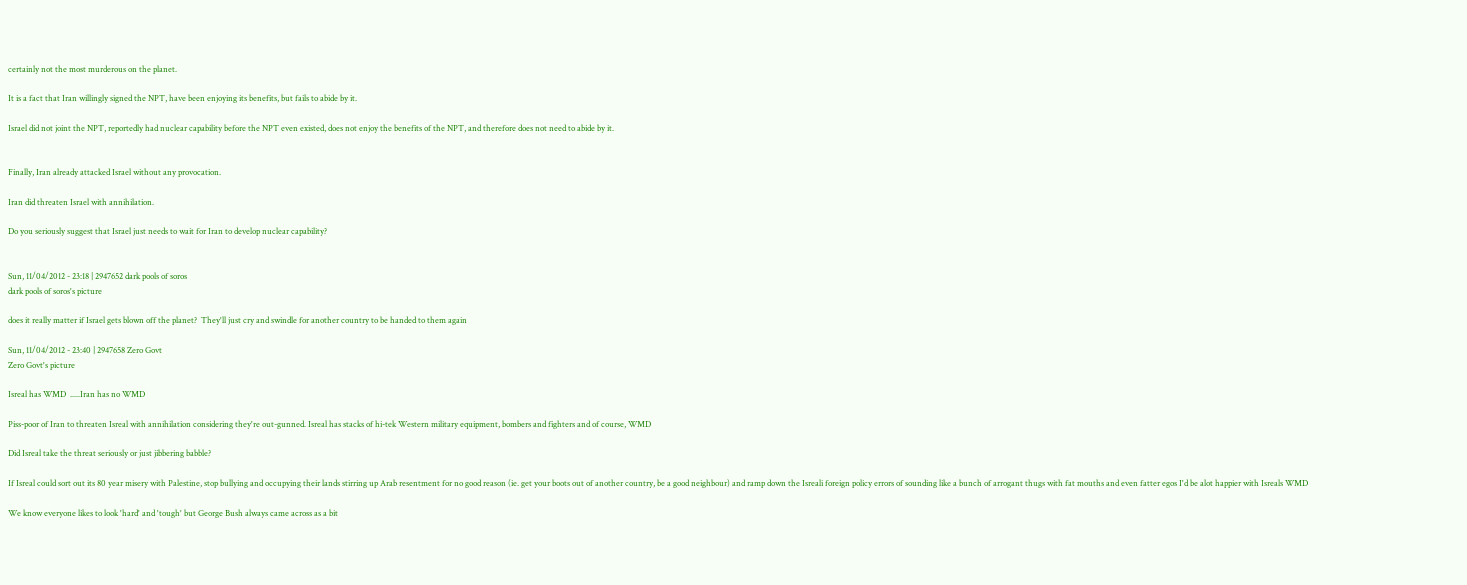certainly not the most murderous on the planet.

It is a fact that Iran willingly signed the NPT, have been enjoying its benefits, but fails to abide by it.

Israel did not joint the NPT, reportedly had nuclear capability before the NPT even existed, does not enjoy the benefits of the NPT, and therefore does not need to abide by it.


Finally, Iran already attacked Israel without any provocation.

Iran did threaten Israel with annihilation.

Do you seriously suggest that Israel just needs to wait for Iran to develop nuclear capability?


Sun, 11/04/2012 - 23:18 | 2947652 dark pools of soros
dark pools of soros's picture

does it really matter if Israel gets blown off the planet?  They'll just cry and swindle for another country to be handed to them again

Sun, 11/04/2012 - 23:40 | 2947658 Zero Govt
Zero Govt's picture

Isreal has WMD  .....Iran has no WMD

Piss-poor of Iran to threaten Isreal with annihilation considering they're out-gunned. Isreal has stacks of hi-tek Western military equipment, bombers and fighters and of course, WMD

Did Isreal take the threat seriously or just jibbering babble?

If Isreal could sort out its 80 year misery with Palestine, stop bullying and occupying their lands stirring up Arab resentment for no good reason (ie. get your boots out of another country, be a good neighbour) and ramp down the Isreali foreign policy errors of sounding like a bunch of arrogant thugs with fat mouths and even fatter egos I'd be alot happier with Isreals WMD

We know everyone likes to look 'hard' and 'tough' but George Bush always came across as a bit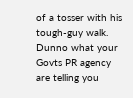of a tosser with his tough-guy walk. Dunno what your Govts PR agency are telling you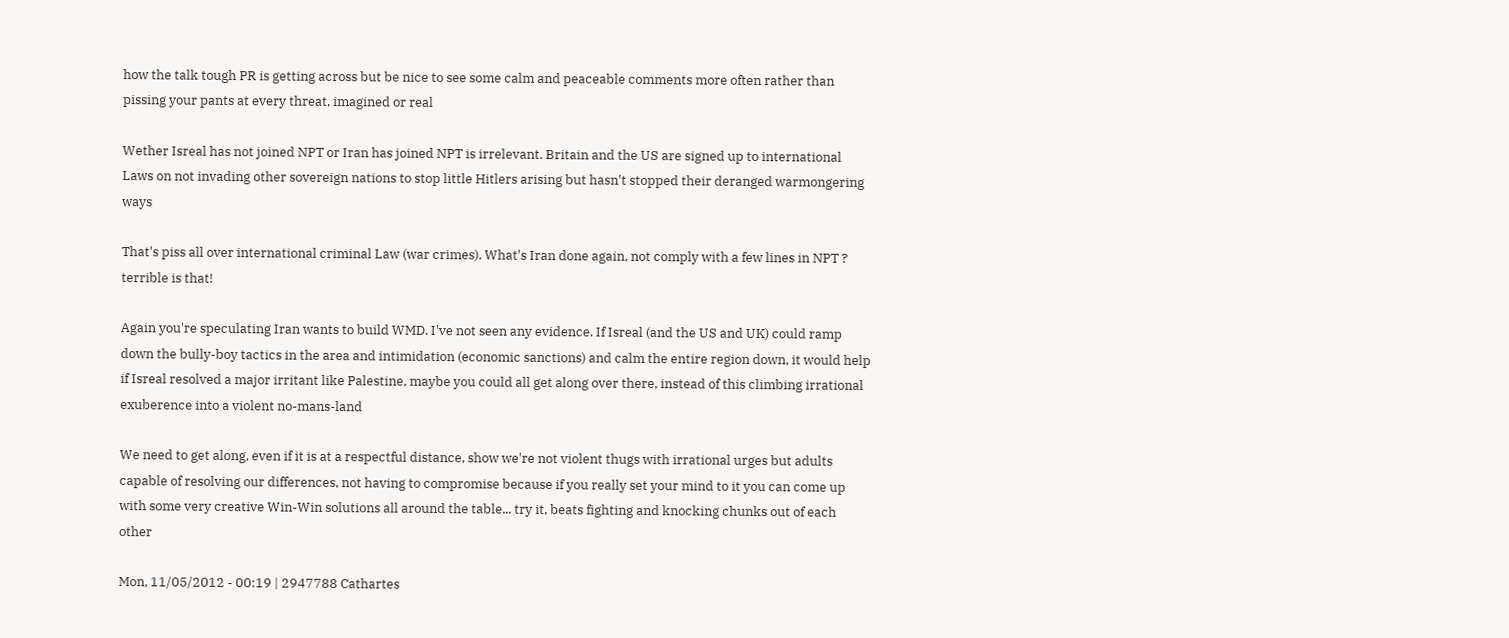how the talk tough PR is getting across but be nice to see some calm and peaceable comments more often rather than pissing your pants at every threat, imagined or real

Wether Isreal has not joined NPT or Iran has joined NPT is irrelevant. Britain and the US are signed up to international Laws on not invading other sovereign nations to stop little Hitlers arising but hasn't stopped their deranged warmongering ways

That's piss all over international criminal Law (war crimes). What's Iran done again, not comply with a few lines in NPT ? terrible is that!

Again you're speculating Iran wants to build WMD. I've not seen any evidence. If Isreal (and the US and UK) could ramp down the bully-boy tactics in the area and intimidation (economic sanctions) and calm the entire region down, it would help if Isreal resolved a major irritant like Palestine, maybe you could all get along over there, instead of this climbing irrational exuberence into a violent no-mans-land

We need to get along, even if it is at a respectful distance, show we're not violent thugs with irrational urges but adults capable of resolving our differences, not having to compromise because if you really set your mind to it you can come up with some very creative Win-Win solutions all around the table... try it, beats fighting and knocking chunks out of each other

Mon, 11/05/2012 - 00:19 | 2947788 Cathartes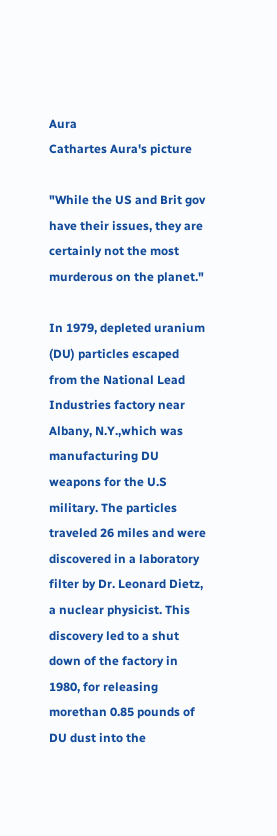Aura
Cathartes Aura's picture

"While the US and Brit gov have their issues, they are certainly not the most murderous on the planet."

In 1979, depleted uranium (DU) particles escaped from the National Lead Industries factory near Albany, N.Y.,which was manufacturing DU weapons for the U.S military. The particles traveled 26 miles and were discovered in a laboratory filter by Dr. Leonard Dietz, a nuclear physicist. This discovery led to a shut down of the factory in 1980, for releasing morethan 0.85 pounds of DU dust into the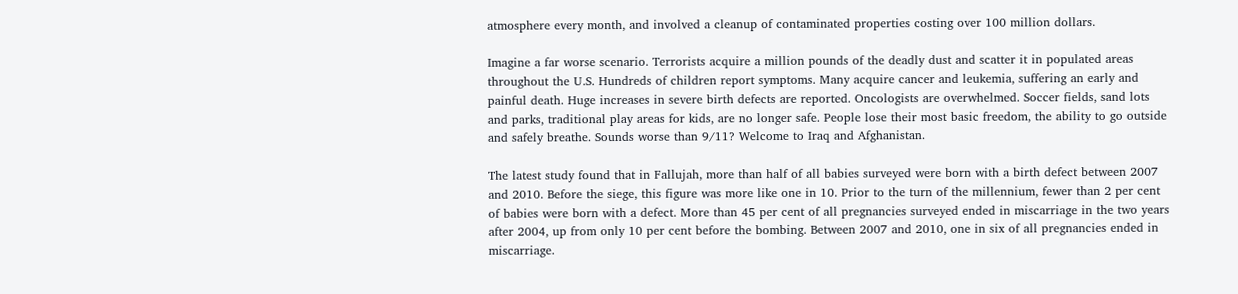atmosphere every month, and involved a cleanup of contaminated properties costing over 100 million dollars.

Imagine a far worse scenario. Terrorists acquire a million pounds of the deadly dust and scatter it in populated areas throughout the U.S. Hundreds of children report symptoms. Many acquire cancer and leukemia, suffering an early and painful death. Huge increases in severe birth defects are reported. Oncologists are overwhelmed. Soccer fields, sand lots and parks, traditional play areas for kids, are no longer safe. People lose their most basic freedom, the ability to go outside and safely breathe. Sounds worse than 9/11? Welcome to Iraq and Afghanistan.

The latest study found that in Fallujah, more than half of all babies surveyed were born with a birth defect between 2007 and 2010. Before the siege, this figure was more like one in 10. Prior to the turn of the millennium, fewer than 2 per cent of babies were born with a defect. More than 45 per cent of all pregnancies surveyed ended in miscarriage in the two years after 2004, up from only 10 per cent before the bombing. Between 2007 and 2010, one in six of all pregnancies ended in miscarriage.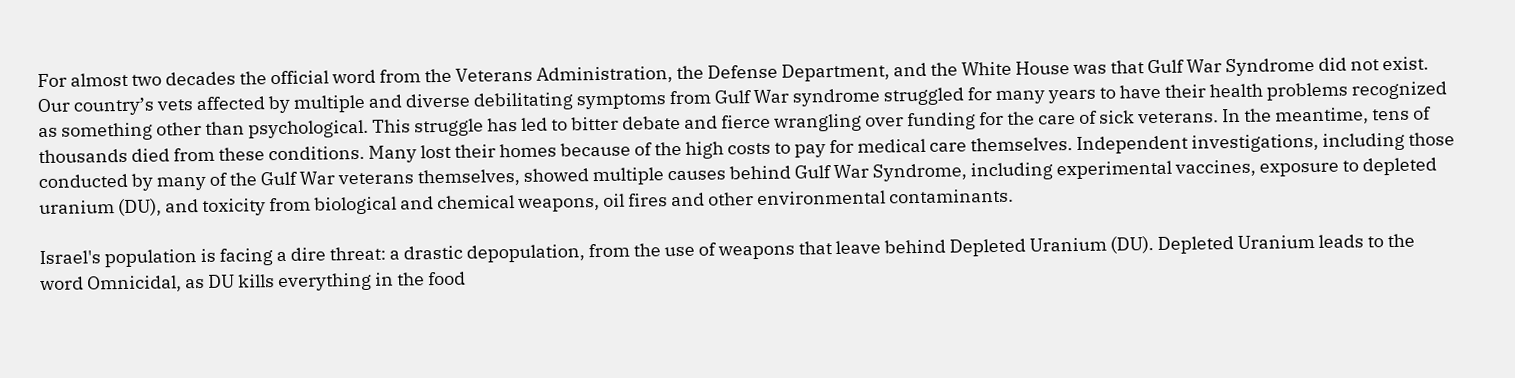For almost two decades the official word from the Veterans Administration, the Defense Department, and the White House was that Gulf War Syndrome did not exist. Our country’s vets affected by multiple and diverse debilitating symptoms from Gulf War syndrome struggled for many years to have their health problems recognized as something other than psychological. This struggle has led to bitter debate and fierce wrangling over funding for the care of sick veterans. In the meantime, tens of thousands died from these conditions. Many lost their homes because of the high costs to pay for medical care themselves. Independent investigations, including those conducted by many of the Gulf War veterans themselves, showed multiple causes behind Gulf War Syndrome, including experimental vaccines, exposure to depleted uranium (DU), and toxicity from biological and chemical weapons, oil fires and other environmental contaminants.

Israel's population is facing a dire threat: a drastic depopulation, from the use of weapons that leave behind Depleted Uranium (DU). Depleted Uranium leads to the word Omnicidal, as DU kills everything in the food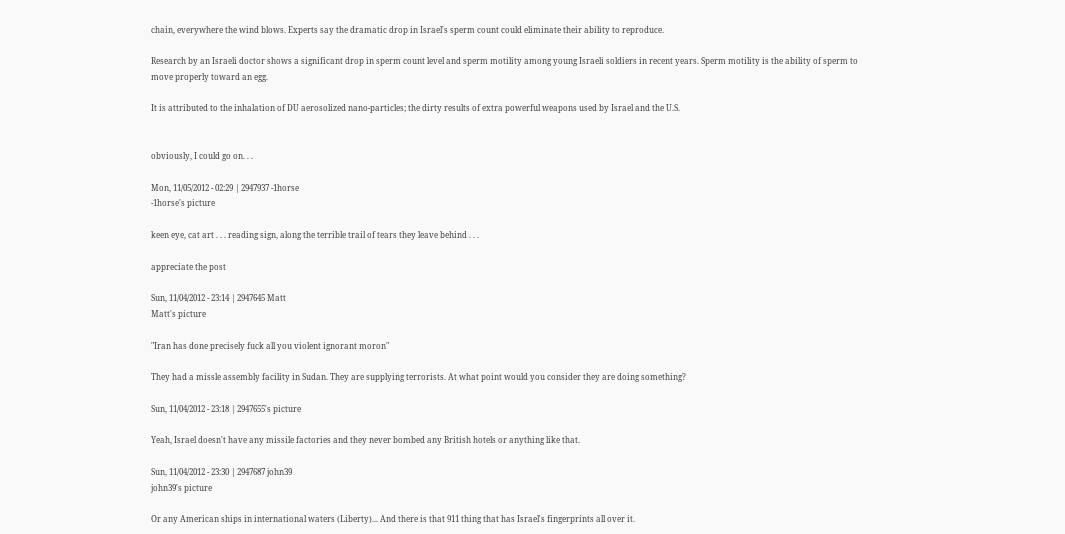chain, everywhere the wind blows. Experts say the dramatic drop in Israel's sperm count could eliminate their ability to reproduce.

Research by an Israeli doctor shows a significant drop in sperm count level and sperm motility among young Israeli soldiers in recent years. Sperm motility is the ability of sperm to move properly toward an egg.

It is attributed to the inhalation of DU aerosolized nano-particles; the dirty results of extra powerful weapons used by Israel and the U.S.


obviously, I could go on. . .

Mon, 11/05/2012 - 02:29 | 2947937 -1horse
-1horse's picture

keen eye, cat art . . . reading sign, along the terrible trail of tears they leave behind . . .

appreciate the post

Sun, 11/04/2012 - 23:14 | 2947645 Matt
Matt's picture

"Iran has done precisely fuck all you violent ignorant moron"

They had a missle assembly facility in Sudan. They are supplying terrorists. At what point would you consider they are doing something?

Sun, 11/04/2012 - 23:18 | 2947655's picture

Yeah, Israel doesn't have any missile factories and they never bombed any British hotels or anything like that.

Sun, 11/04/2012 - 23:30 | 2947687 john39
john39's picture

Or any American ships in international waters (Liberty)... And there is that 911 thing that has Israel's fingerprints all over it.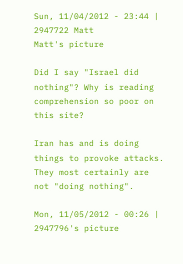Sun, 11/04/2012 - 23:44 | 2947722 Matt
Matt's picture

Did I say "Israel did nothing"? Why is reading comprehension so poor on this site?

Iran has and is doing things to provoke attacks. They most certainly are not "doing nothing".

Mon, 11/05/2012 - 00:26 | 2947796's picture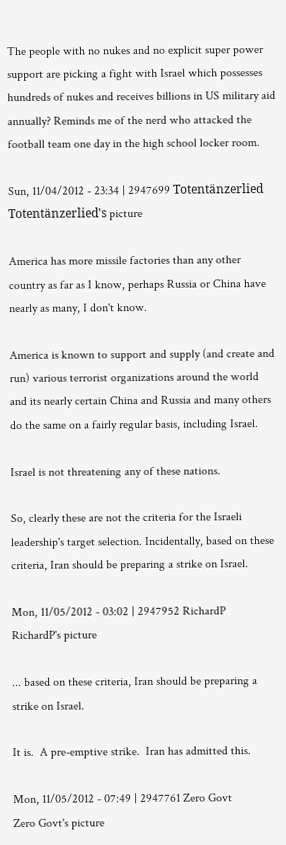The people with no nukes and no explicit super power support are picking a fight with Israel which possesses hundreds of nukes and receives billions in US military aid annually? Reminds me of the nerd who attacked the football team one day in the high school locker room.

Sun, 11/04/2012 - 23:34 | 2947699 Totentänzerlied
Totentänzerlied's picture

America has more missile factories than any other country as far as I know, perhaps Russia or China have nearly as many, I don't know.

America is known to support and supply (and create and run) various terrorist organizations around the world and its nearly certain China and Russia and many others do the same on a fairly regular basis, including Israel.

Israel is not threatening any of these nations.

So, clearly these are not the criteria for the Israeli leadership's target selection. Incidentally, based on these criteria, Iran should be preparing a strike on Israel.

Mon, 11/05/2012 - 03:02 | 2947952 RichardP
RichardP's picture

... based on these criteria, Iran should be preparing a strike on Israel.

It is.  A pre-emptive strike.  Iran has admitted this.

Mon, 11/05/2012 - 07:49 | 2947761 Zero Govt
Zero Govt's picture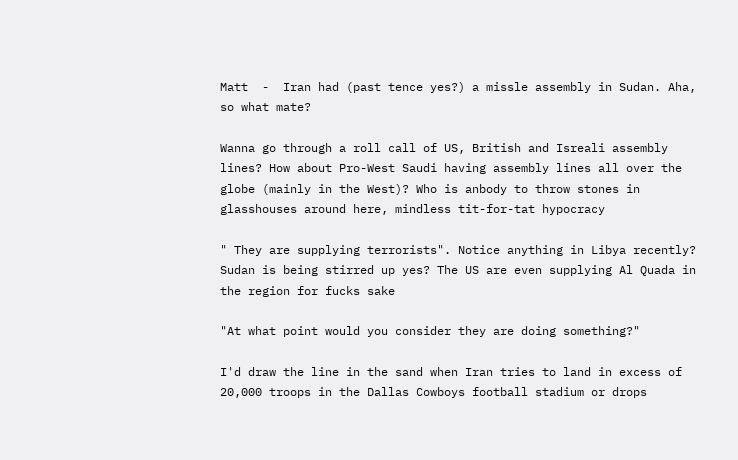Matt  -  Iran had (past tence yes?) a missle assembly in Sudan. Aha, so what mate?

Wanna go through a roll call of US, British and Isreali assembly lines? How about Pro-West Saudi having assembly lines all over the globe (mainly in the West)? Who is anbody to throw stones in glasshouses around here, mindless tit-for-tat hypocracy

" They are supplying terrorists". Notice anything in Libya recently? Sudan is being stirred up yes? The US are even supplying Al Quada in the region for fucks sake

"At what point would you consider they are doing something?"

I'd draw the line in the sand when Iran tries to land in excess of 20,000 troops in the Dallas Cowboys football stadium or drops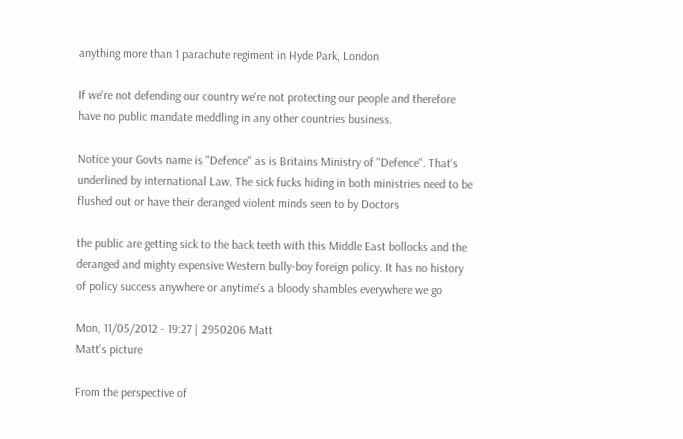anything more than 1 parachute regiment in Hyde Park, London

If we're not defending our country we're not protecting our people and therefore have no public mandate meddling in any other countries business.

Notice your Govts name is "Defence" as is Britains Ministry of "Defence". That's underlined by international Law. The sick fucks hiding in both ministries need to be flushed out or have their deranged violent minds seen to by Doctors

the public are getting sick to the back teeth with this Middle East bollocks and the deranged and mighty expensive Western bully-boy foreign policy. It has no history of policy success anywhere or anytime's a bloody shambles everywhere we go

Mon, 11/05/2012 - 19:27 | 2950206 Matt
Matt's picture

From the perspective of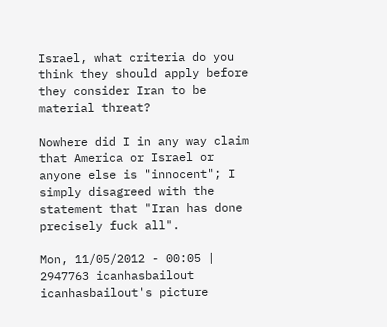Israel, what criteria do you think they should apply before they consider Iran to be material threat?

Nowhere did I in any way claim that America or Israel or anyone else is "innocent"; I simply disagreed with the statement that "Iran has done precisely fuck all".

Mon, 11/05/2012 - 00:05 | 2947763 icanhasbailout
icanhasbailout's picture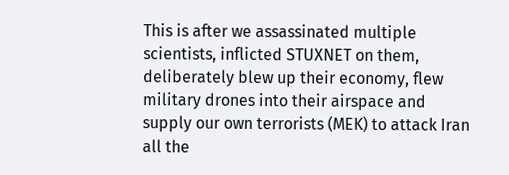This is after we assassinated multiple scientists, inflicted STUXNET on them, deliberately blew up their economy, flew military drones into their airspace and supply our own terrorists (MEK) to attack Iran all the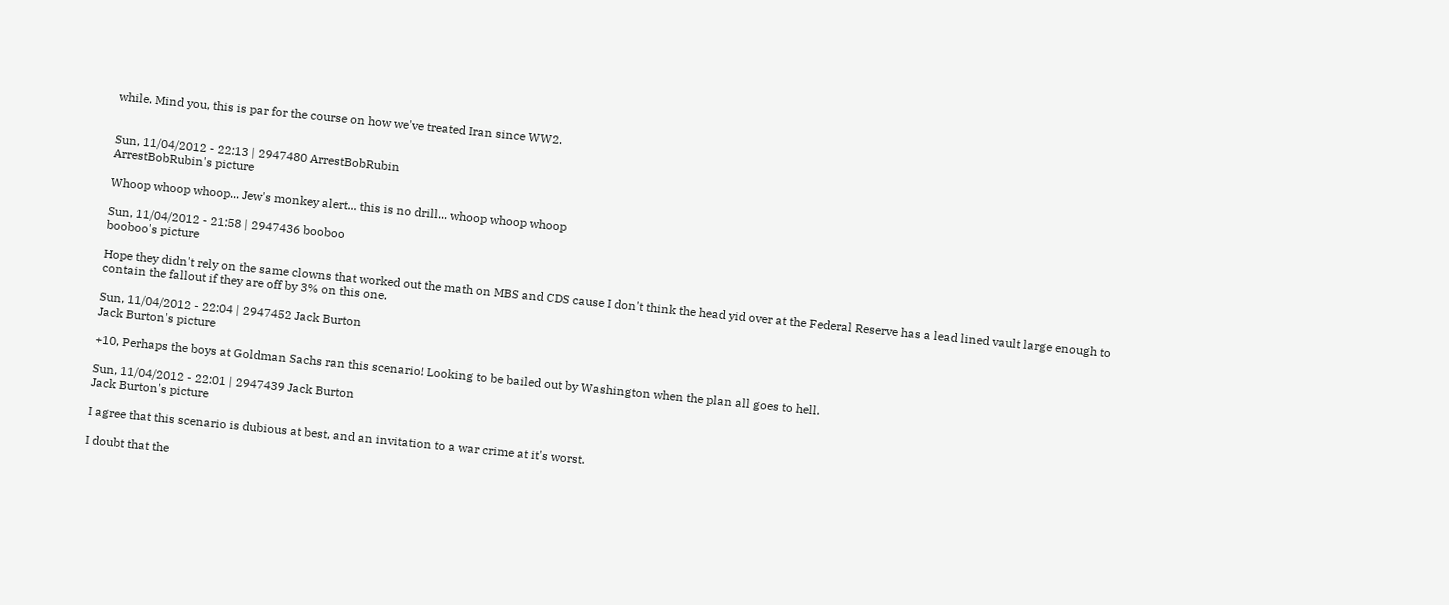while. Mind you, this is par for the course on how we've treated Iran since WW2.


Sun, 11/04/2012 - 22:13 | 2947480 ArrestBobRubin
ArrestBobRubin's picture

Whoop whoop whoop... Jew's monkey alert... this is no drill... whoop whoop whoop

Sun, 11/04/2012 - 21:58 | 2947436 booboo
booboo's picture

Hope they didn't rely on the same clowns that worked out the math on MBS and CDS cause I don't think the head yid over at the Federal Reserve has a lead lined vault large enough to contain the fallout if they are off by 3% on this one.

Sun, 11/04/2012 - 22:04 | 2947452 Jack Burton
Jack Burton's picture

+10, Perhaps the boys at Goldman Sachs ran this scenario! Looking to be bailed out by Washington when the plan all goes to hell.

Sun, 11/04/2012 - 22:01 | 2947439 Jack Burton
Jack Burton's picture

I agree that this scenario is dubious at best, and an invitation to a war crime at it's worst.

I doubt that the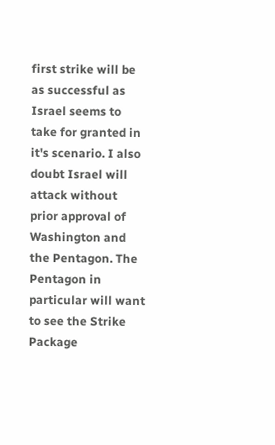first strike will be as successful as Israel seems to take for granted in it's scenario. I also doubt Israel will attack without prior approval of Washington and the Pentagon. The Pentagon in particular will want to see the Strike Package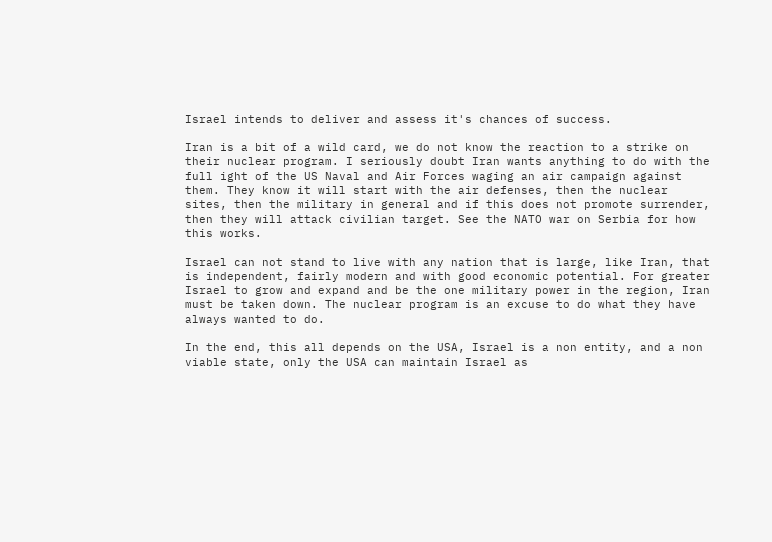Israel intends to deliver and assess it's chances of success.

Iran is a bit of a wild card, we do not know the reaction to a strike on their nuclear program. I seriously doubt Iran wants anything to do with the full ight of the US Naval and Air Forces waging an air campaign against them. They know it will start with the air defenses, then the nuclear sites, then the military in general and if this does not promote surrender, then they will attack civilian target. See the NATO war on Serbia for how this works.

Israel can not stand to live with any nation that is large, like Iran, that is independent, fairly modern and with good economic potential. For greater Israel to grow and expand and be the one military power in the region, Iran must be taken down. The nuclear program is an excuse to do what they have always wanted to do.

In the end, this all depends on the USA, Israel is a non entity, and a non viable state, only the USA can maintain Israel as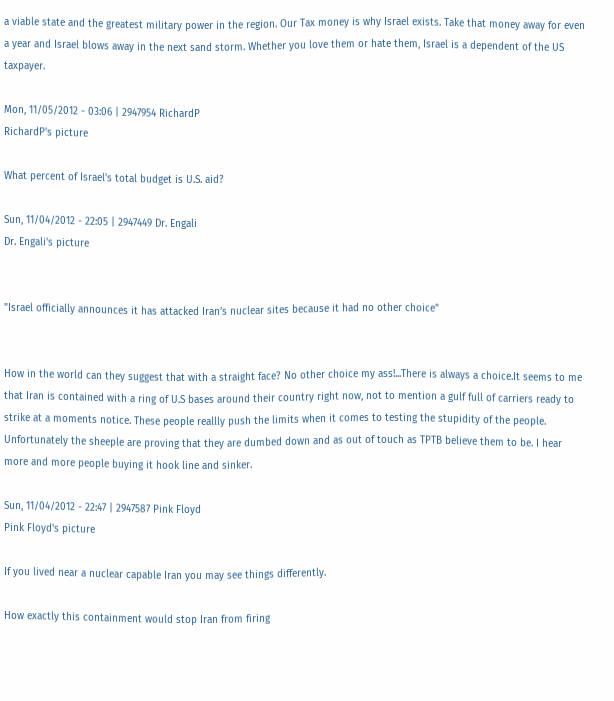a viable state and the greatest military power in the region. Our Tax money is why Israel exists. Take that money away for even a year and Israel blows away in the next sand storm. Whether you love them or hate them, Israel is a dependent of the US taxpayer.

Mon, 11/05/2012 - 03:06 | 2947954 RichardP
RichardP's picture

What percent of Israel's total budget is U.S. aid?

Sun, 11/04/2012 - 22:05 | 2947449 Dr. Engali
Dr. Engali's picture


"Israel officially announces it has attacked Iran’s nuclear sites because it had no other choice"


How in the world can they suggest that with a straight face? No other choice my ass!...There is always a choice.It seems to me that Iran is contained with a ring of U.S bases around their country right now, not to mention a gulf full of carriers ready to strike at a moments notice. These people reallly push the limits when it comes to testing the stupidity of the people. Unfortunately the sheeple are proving that they are dumbed down and as out of touch as TPTB believe them to be. I hear more and more people buying it hook line and sinker.

Sun, 11/04/2012 - 22:47 | 2947587 Pink Floyd
Pink Floyd's picture

If you lived near a nuclear capable Iran you may see things differently.

How exactly this containment would stop Iran from firing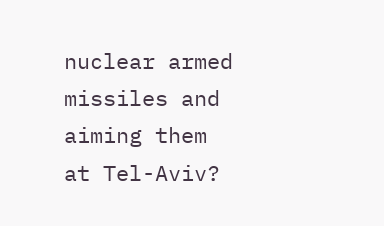nuclear armed missiles and aiming them at Tel-Aviv?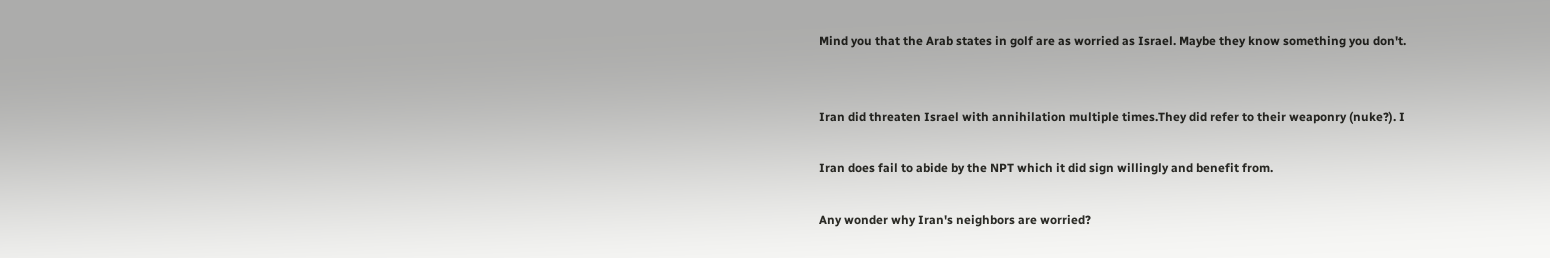Mind you that the Arab states in golf are as worried as Israel. Maybe they know something you don't.


Iran did threaten Israel with annihilation multiple times.They did refer to their weaponry (nuke?). I

Iran does fail to abide by the NPT which it did sign willingly and benefit from.

Any wonder why Iran's neighbors are worried?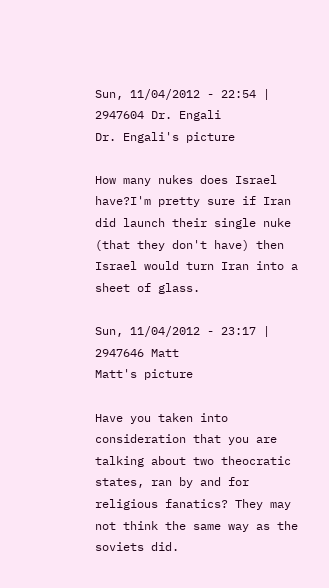Sun, 11/04/2012 - 22:54 | 2947604 Dr. Engali
Dr. Engali's picture

How many nukes does Israel have?I'm pretty sure if Iran did launch their single nuke (that they don't have) then Israel would turn Iran into a sheet of glass.

Sun, 11/04/2012 - 23:17 | 2947646 Matt
Matt's picture

Have you taken into consideration that you are talking about two theocratic states, ran by and for religious fanatics? They may not think the same way as the soviets did.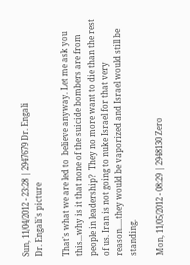Sun, 11/04/2012 - 23:28 | 2947679 Dr. Engali
Dr. Engali's picture

That's what we are led to  believe anyway. Let me ask you this...why is it that none of the suicide bombers are from people in leadership?  They no more want to die than the rest of us. Iran is not going to nuke Israel for that very reason.....they would be vaporized and Israel would still be standing.

Mon, 11/05/2012 - 08:29 | 2948130 Zero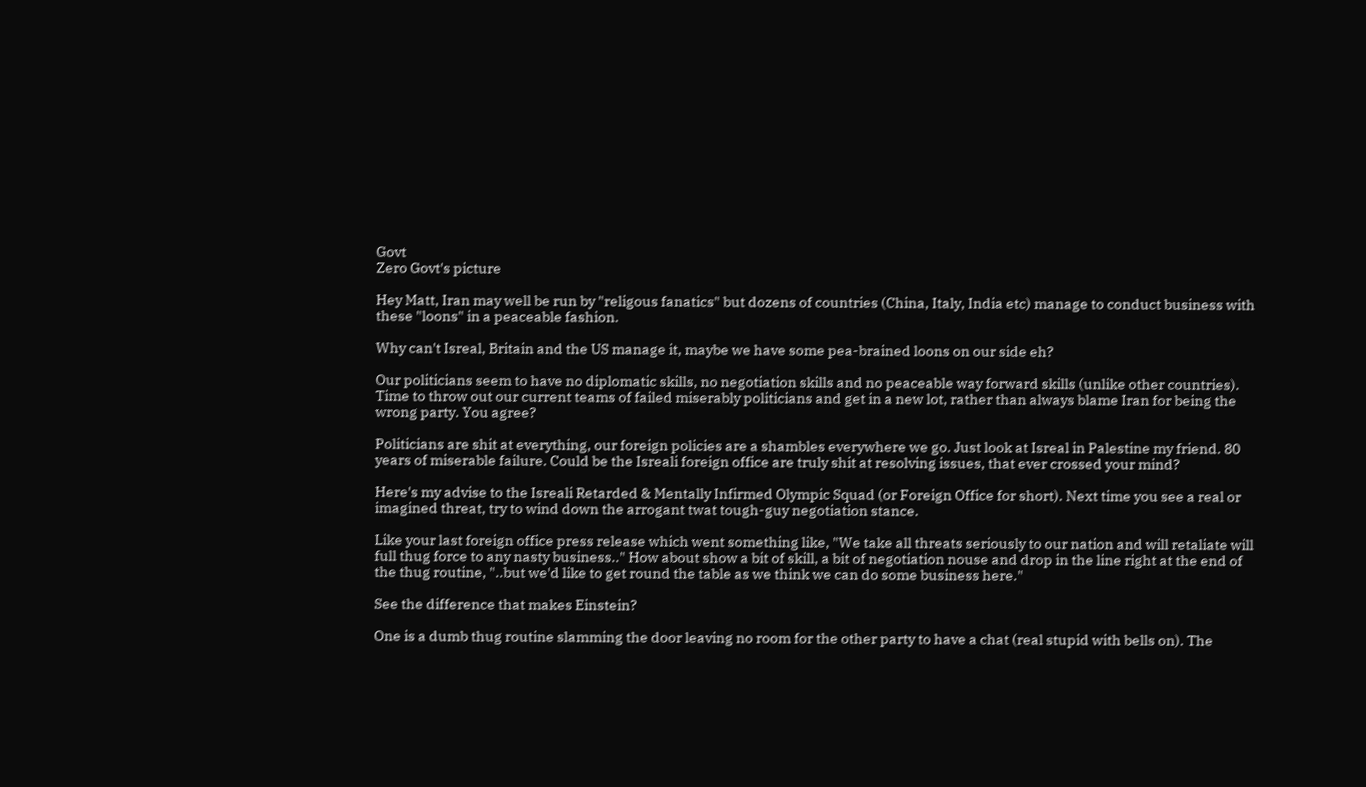Govt
Zero Govt's picture

Hey Matt, Iran may well be run by "religous fanatics" but dozens of countries (China, Italy, India etc) manage to conduct business with these "loons" in a peaceable fashion.

Why can't Isreal, Britain and the US manage it, maybe we have some pea-brained loons on our side eh?

Our politicians seem to have no diplomatic skills, no negotiation skills and no peaceable way forward skills (unlike other countries). Time to throw out our current teams of failed miserably politicians and get in a new lot, rather than always blame Iran for being the wrong party. You agree?

Politicians are shit at everything, our foreign policies are a shambles everywhere we go. Just look at Isreal in Palestine my friend. 80 years of miserable failure. Could be the Isreali foreign office are truly shit at resolving issues, that ever crossed your mind?

Here's my advise to the Isreali Retarded & Mentally Infirmed Olympic Squad (or Foreign Office for short). Next time you see a real or imagined threat, try to wind down the arrogant twat tough-guy negotiation stance.

Like your last foreign office press release which went something like, "We take all threats seriously to our nation and will retaliate will full thug force to any nasty business.." How about show a bit of skill, a bit of negotiation nouse and drop in the line right at the end of the thug routine, "..but we'd like to get round the table as we think we can do some business here."

See the difference that makes Einstein?

One is a dumb thug routine slamming the door leaving no room for the other party to have a chat (real stupid with bells on). The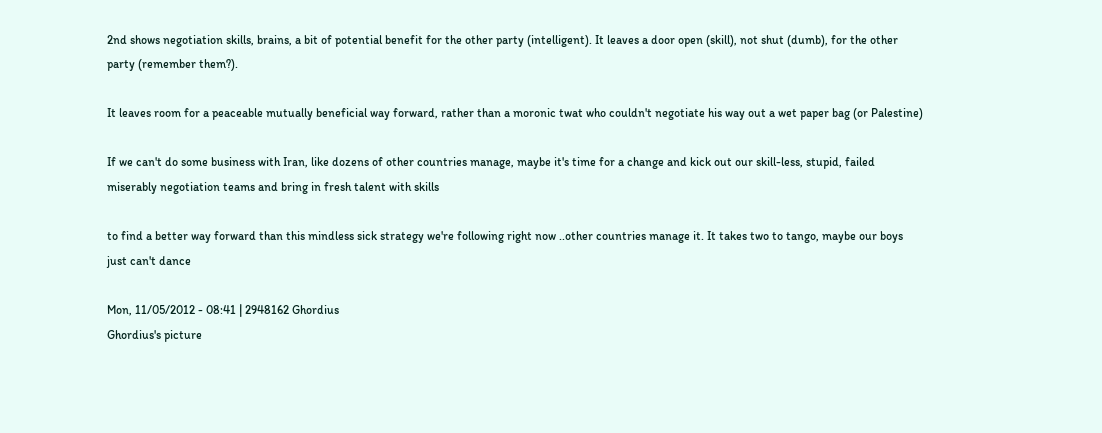2nd shows negotiation skills, brains, a bit of potential benefit for the other party (intelligent). It leaves a door open (skill), not shut (dumb), for the other party (remember them?).

It leaves room for a peaceable mutually beneficial way forward, rather than a moronic twat who couldn't negotiate his way out a wet paper bag (or Palestine)

If we can't do some business with Iran, like dozens of other countries manage, maybe it's time for a change and kick out our skill-less, stupid, failed miserably negotiation teams and bring in fresh talent with skills

to find a better way forward than this mindless sick strategy we're following right now ..other countries manage it. It takes two to tango, maybe our boys just can't dance

Mon, 11/05/2012 - 08:41 | 2948162 Ghordius
Ghordius's picture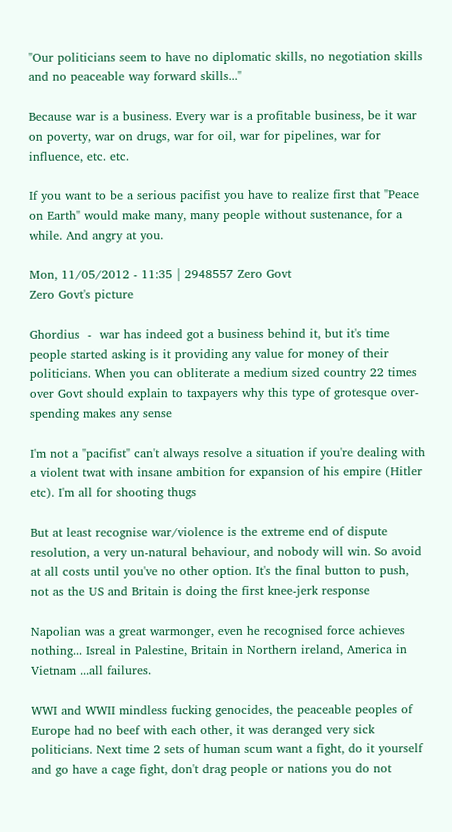"Our politicians seem to have no diplomatic skills, no negotiation skills and no peaceable way forward skills..."

Because war is a business. Every war is a profitable business, be it war on poverty, war on drugs, war for oil, war for pipelines, war for influence, etc. etc.

If you want to be a serious pacifist you have to realize first that "Peace on Earth" would make many, many people without sustenance, for a while. And angry at you.

Mon, 11/05/2012 - 11:35 | 2948557 Zero Govt
Zero Govt's picture

Ghordius  -  war has indeed got a business behind it, but it's time people started asking is it providing any value for money of their politicians. When you can obliterate a medium sized country 22 times over Govt should explain to taxpayers why this type of grotesque over-spending makes any sense

I'm not a "pacifist" can't always resolve a situation if you're dealing with a violent twat with insane ambition for expansion of his empire (Hitler etc). I'm all for shooting thugs

But at least recognise war/violence is the extreme end of dispute resolution, a very un-natural behaviour, and nobody will win. So avoid at all costs until you've no other option. It's the final button to push, not as the US and Britain is doing the first knee-jerk response

Napolian was a great warmonger, even he recognised force achieves nothing... Isreal in Palestine, Britain in Northern ireland, America in Vietnam ...all failures.

WWI and WWII mindless fucking genocides, the peaceable peoples of Europe had no beef with each other, it was deranged very sick politicians. Next time 2 sets of human scum want a fight, do it yourself and go have a cage fight, don't drag people or nations you do not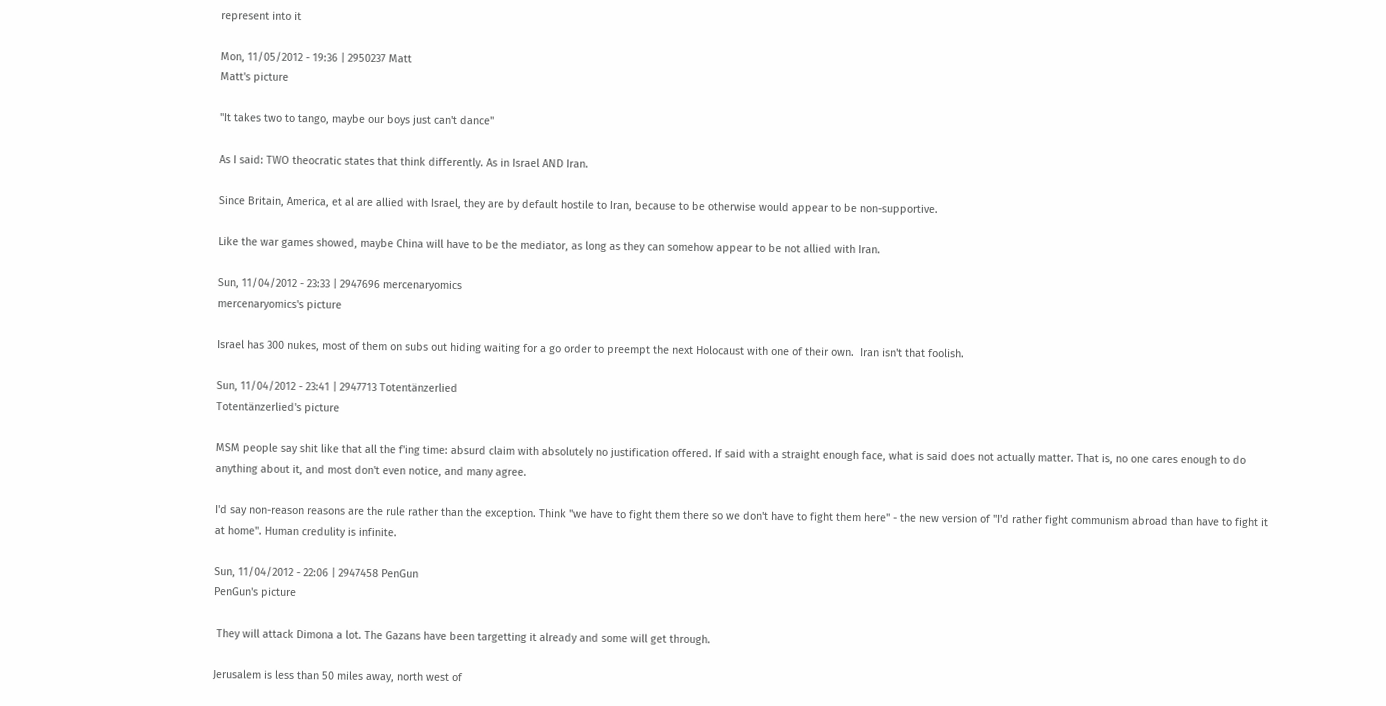represent into it

Mon, 11/05/2012 - 19:36 | 2950237 Matt
Matt's picture

"It takes two to tango, maybe our boys just can't dance"

As I said: TWO theocratic states that think differently. As in Israel AND Iran.

Since Britain, America, et al are allied with Israel, they are by default hostile to Iran, because to be otherwise would appear to be non-supportive.

Like the war games showed, maybe China will have to be the mediator, as long as they can somehow appear to be not allied with Iran.

Sun, 11/04/2012 - 23:33 | 2947696 mercenaryomics
mercenaryomics's picture

Israel has 300 nukes, most of them on subs out hiding waiting for a go order to preempt the next Holocaust with one of their own.  Iran isn't that foolish.

Sun, 11/04/2012 - 23:41 | 2947713 Totentänzerlied
Totentänzerlied's picture

MSM people say shit like that all the f'ing time: absurd claim with absolutely no justification offered. If said with a straight enough face, what is said does not actually matter. That is, no one cares enough to do anything about it, and most don't even notice, and many agree.

I'd say non-reason reasons are the rule rather than the exception. Think "we have to fight them there so we don't have to fight them here" - the new version of "I'd rather fight communism abroad than have to fight it at home". Human credulity is infinite.

Sun, 11/04/2012 - 22:06 | 2947458 PenGun
PenGun's picture

 They will attack Dimona a lot. The Gazans have been targetting it already and some will get through.

Jerusalem is less than 50 miles away, north west of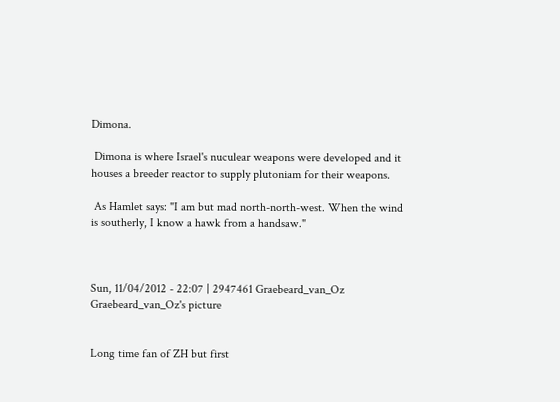Dimona.

 Dimona is where Israel's nuculear weapons were developed and it houses a breeder reactor to supply plutoniam for their weapons.

 As Hamlet says: "I am but mad north-north-west. When the wind is southerly, I know a hawk from a handsaw."



Sun, 11/04/2012 - 22:07 | 2947461 Graebeard_van_Oz
Graebeard_van_Oz's picture


Long time fan of ZH but first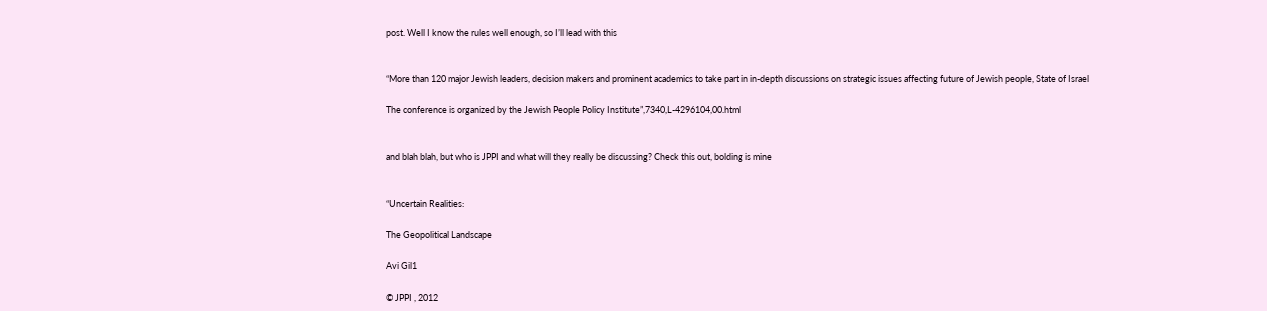post. Well I know the rules well enough, so I’ll lead with this


“More than 120 major Jewish leaders, decision makers and prominent academics to take part in in-depth discussions on strategic issues affecting future of Jewish people, State of Israel

The conference is organized by the Jewish People Policy Institute”,7340,L-4296104,00.html


and blah blah, but who is JPPI and what will they really be discussing? Check this out, bolding is mine


“Uncertain Realities:

The Geopolitical Landscape

Avi Gil1

© JPPI , 2012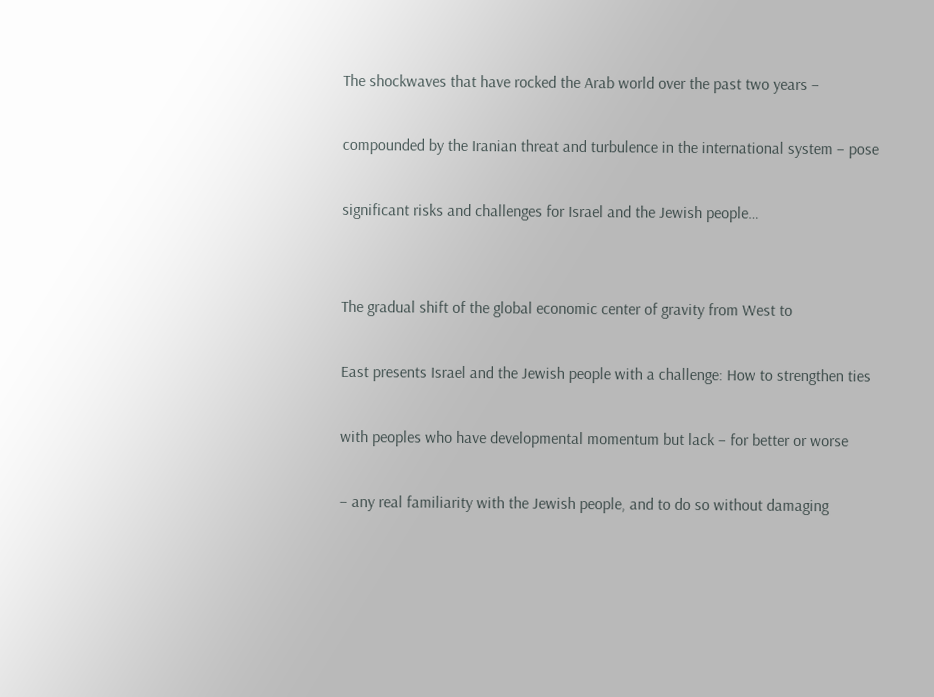The shockwaves that have rocked the Arab world over the past two years –

compounded by the Iranian threat and turbulence in the international system – pose

significant risks and challenges for Israel and the Jewish people…


The gradual shift of the global economic center of gravity from West to

East presents Israel and the Jewish people with a challenge: How to strengthen ties

with peoples who have developmental momentum but lack – for better or worse

– any real familiarity with the Jewish people, and to do so without damaging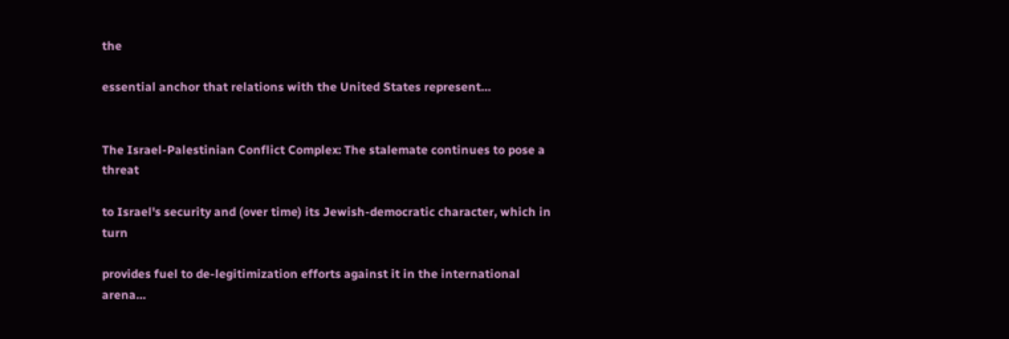the

essential anchor that relations with the United States represent…


The Israel-Palestinian Conflict Complex: The stalemate continues to pose a threat

to Israel's security and (over time) its Jewish-democratic character, which in turn

provides fuel to de-legitimization efforts against it in the international arena…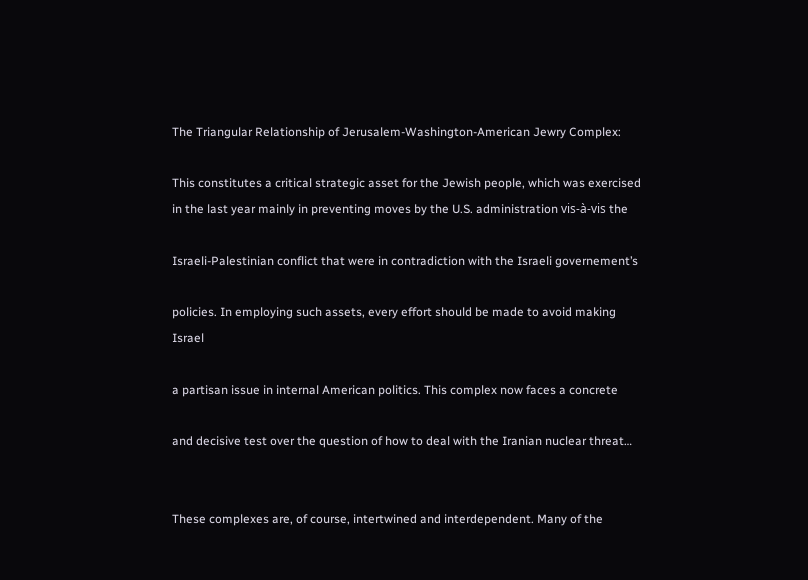The Triangular Relationship of Jerusalem-Washington-American Jewry Complex:

This constitutes a critical strategic asset for the Jewish people, which was exercised in the last year mainly in preventing moves by the U.S. administration vis-à-vis the

Israeli-Palestinian conflict that were in contradiction with the Israeli governement’s

policies. In employing such assets, every effort should be made to avoid making Israel

a partisan issue in internal American politics. This complex now faces a concrete

and decisive test over the question of how to deal with the Iranian nuclear threat…


These complexes are, of course, intertwined and interdependent. Many of the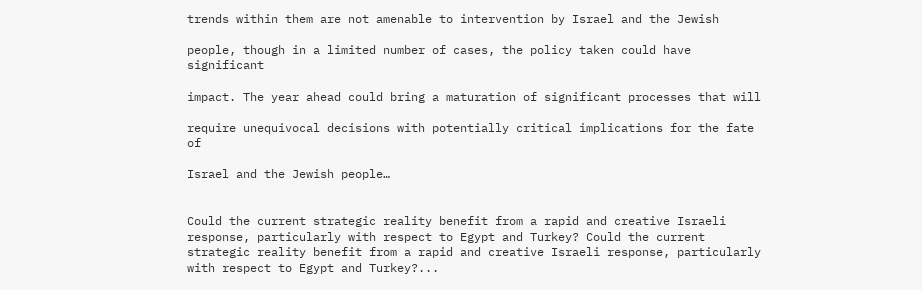trends within them are not amenable to intervention by Israel and the Jewish

people, though in a limited number of cases, the policy taken could have significant

impact. The year ahead could bring a maturation of significant processes that will

require unequivocal decisions with potentially critical implications for the fate of

Israel and the Jewish people…


Could the current strategic reality benefit from a rapid and creative Israeli response, particularly with respect to Egypt and Turkey? Could the current strategic reality benefit from a rapid and creative Israeli response, particularly with respect to Egypt and Turkey?...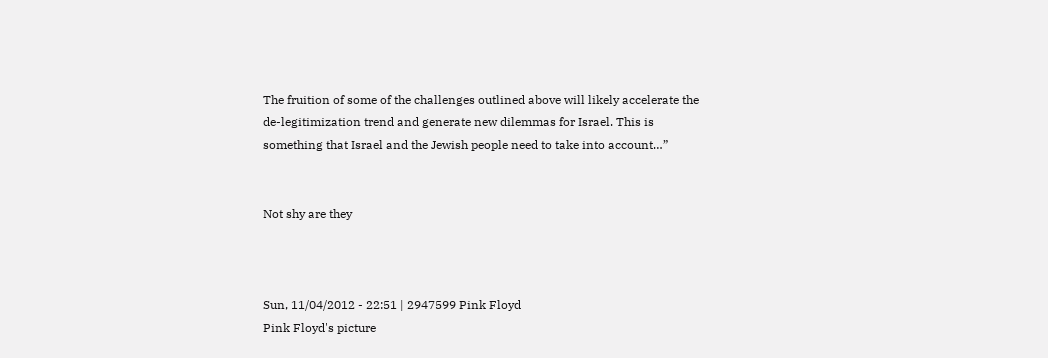The fruition of some of the challenges outlined above will likely accelerate the de-legitimization trend and generate new dilemmas for Israel. This is something that Israel and the Jewish people need to take into account…”


Not shy are they



Sun, 11/04/2012 - 22:51 | 2947599 Pink Floyd
Pink Floyd's picture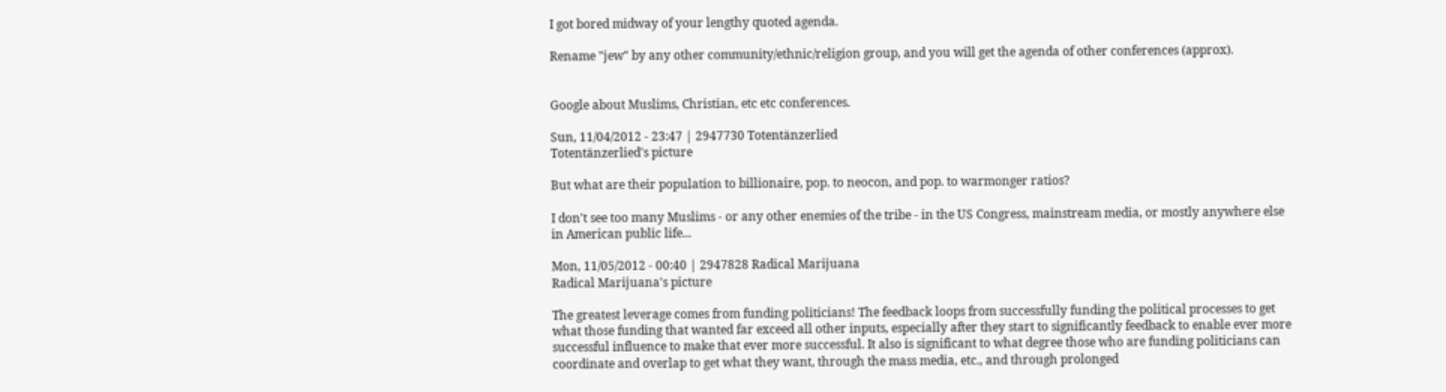I got bored midway of your lengthy quoted agenda.

Rename "jew" by any other community/ethnic/religion group, and you will get the agenda of other conferences (approx).


Google about Muslims, Christian, etc etc conferences.

Sun, 11/04/2012 - 23:47 | 2947730 Totentänzerlied
Totentänzerlied's picture

But what are their population to billionaire, pop. to neocon, and pop. to warmonger ratios?

I don't see too many Muslims - or any other enemies of the tribe - in the US Congress, mainstream media, or mostly anywhere else in American public life...

Mon, 11/05/2012 - 00:40 | 2947828 Radical Marijuana
Radical Marijuana's picture

The greatest leverage comes from funding politicians! The feedback loops from successfully funding the political processes to get what those funding that wanted far exceed all other inputs, especially after they start to significantly feedback to enable ever more successful influence to make that ever more successful. It also is significant to what degree those who are funding politicians can coordinate and overlap to get what they want, through the mass media, etc., and through prolonged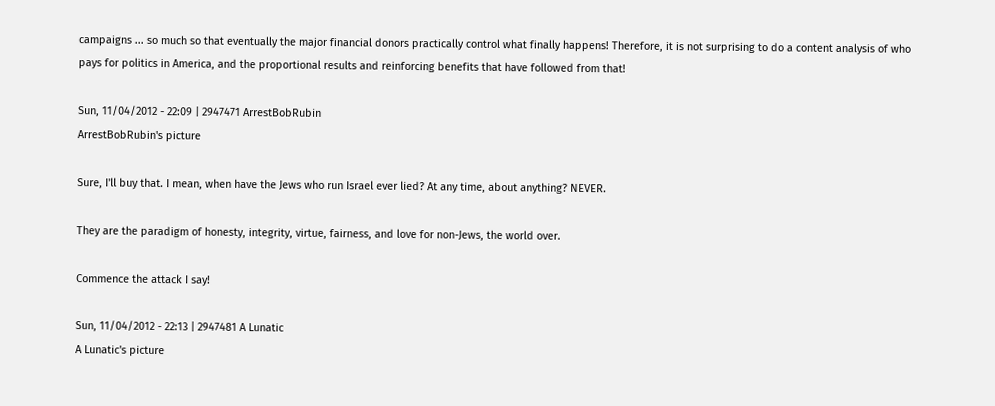campaigns ... so much so that eventually the major financial donors practically control what finally happens! Therefore, it is not surprising to do a content analysis of who pays for politics in America, and the proportional results and reinforcing benefits that have followed from that!

Sun, 11/04/2012 - 22:09 | 2947471 ArrestBobRubin
ArrestBobRubin's picture

Sure, I'll buy that. I mean, when have the Jews who run Israel ever lied? At any time, about anything? NEVER.

They are the paradigm of honesty, integrity, virtue, fairness, and love for non-Jews, the world over.

Commence the attack I say!

Sun, 11/04/2012 - 22:13 | 2947481 A Lunatic
A Lunatic's picture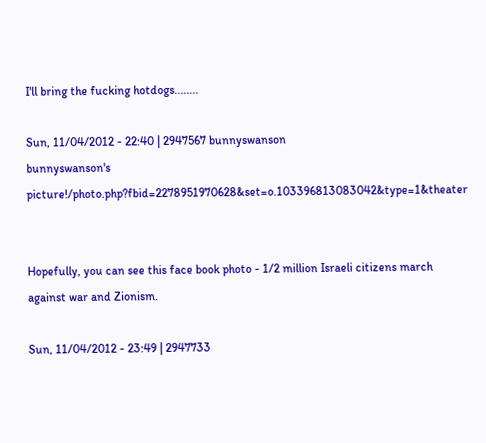I'll bring the fucking hotdogs........

Sun, 11/04/2012 - 22:40 | 2947567 bunnyswanson
bunnyswanson's picture!/photo.php?fbid=2278951970628&set=o.103396813083042&type=1&theater


Hopefully, you can see this face book photo - 1/2 million Israeli citizens march against war and Zionism.

Sun, 11/04/2012 - 23:49 | 2947733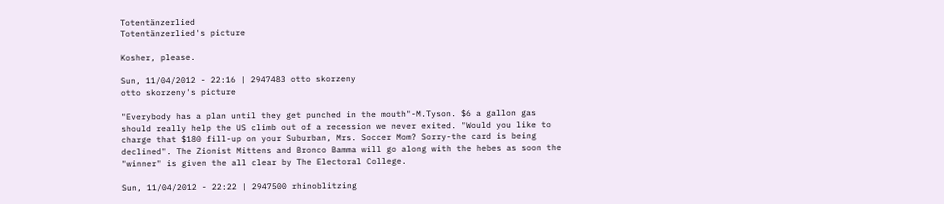Totentänzerlied
Totentänzerlied's picture

Kosher, please.

Sun, 11/04/2012 - 22:16 | 2947483 otto skorzeny
otto skorzeny's picture

"Everybody has a plan until they get punched in the mouth"-M.Tyson. $6 a gallon gas should really help the US climb out of a recession we never exited. "Would you like to charge that $180 fill-up on your Suburban, Mrs. Soccer Mom? Sorry-the card is being declined". The Zionist Mittens and Bronco Bamma will go along with the hebes as soon the "winner" is given the all clear by The Electoral College.

Sun, 11/04/2012 - 22:22 | 2947500 rhinoblitzing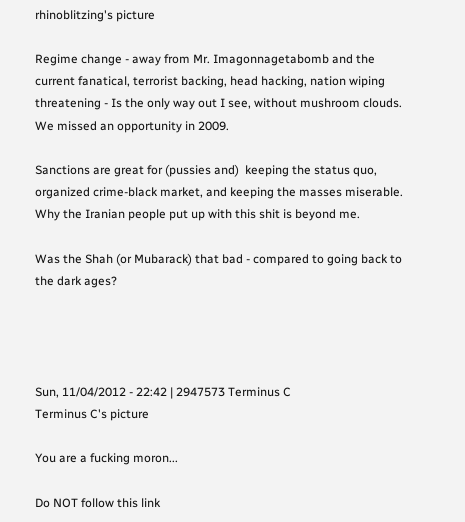rhinoblitzing's picture

Regime change - away from Mr. Imagonnagetabomb and the current fanatical, terrorist backing, head hacking, nation wiping threatening - Is the only way out I see, without mushroom clouds. We missed an opportunity in 2009.

Sanctions are great for (pussies and)  keeping the status quo, organized crime-black market, and keeping the masses miserable. Why the Iranian people put up with this shit is beyond me.

Was the Shah (or Mubarack) that bad - compared to going back to the dark ages?




Sun, 11/04/2012 - 22:42 | 2947573 Terminus C
Terminus C's picture

You are a fucking moron...

Do NOT follow this link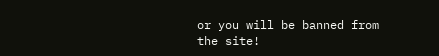or you will be banned from the site!